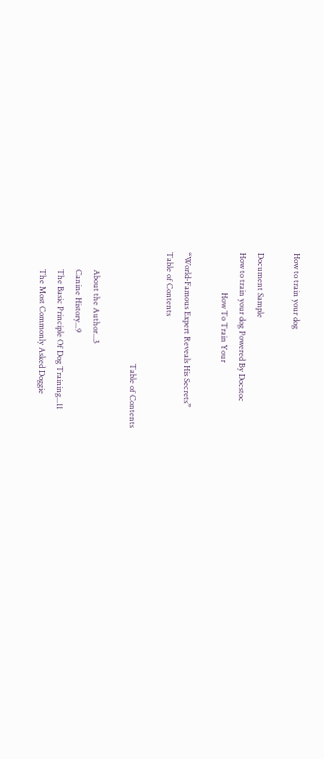How to train your dog

Document Sample
How to train your dog Powered By Docstoc
                    How To Train Your

“World-Famous Expert Reveals His Secrets”
Table of Contents

                                                        Table of Contents

         About the Author...3
         Canine History...9
         The Basic Principle Of Dog Training...11
         The Most Commonly Asked Doggie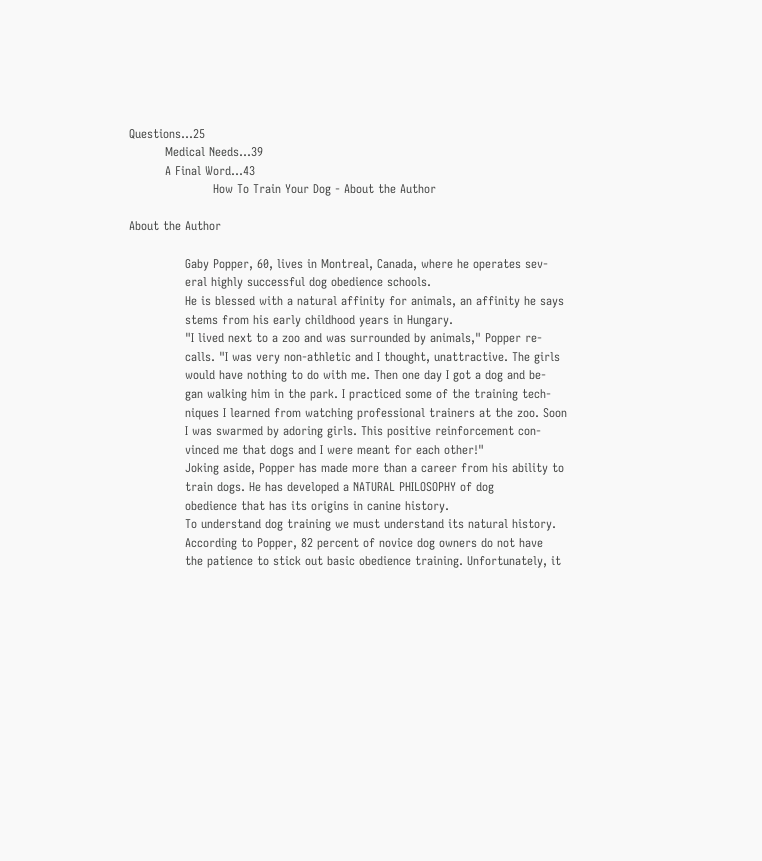Questions...25
         Medical Needs...39
         A Final Word...43
                     How To Train Your Dog - About the Author

About the Author

              Gaby Popper, 60, lives in Montreal, Canada, where he operates sev-
              eral highly successful dog obedience schools.
              He is blessed with a natural affinity for animals, an affinity he says
              stems from his early childhood years in Hungary.
              "I lived next to a zoo and was surrounded by animals," Popper re-
              calls. "I was very non-athletic and I thought, unattractive. The girls
              would have nothing to do with me. Then one day I got a dog and be-
              gan walking him in the park. I practiced some of the training tech-
              niques I learned from watching professional trainers at the zoo. Soon
              I was swarmed by adoring girls. This positive reinforcement con-
              vinced me that dogs and I were meant for each other!"
              Joking aside, Popper has made more than a career from his ability to
              train dogs. He has developed a NATURAL PHILOSOPHY of dog
              obedience that has its origins in canine history.
              To understand dog training we must understand its natural history.
              According to Popper, 82 percent of novice dog owners do not have
              the patience to stick out basic obedience training. Unfortunately, it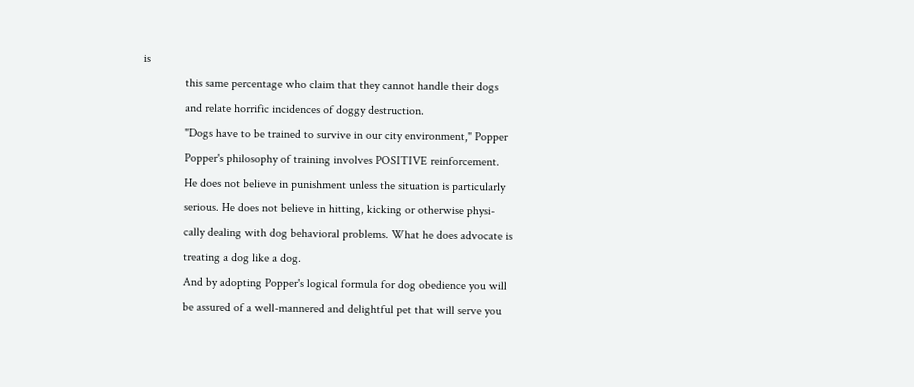is
              this same percentage who claim that they cannot handle their dogs
              and relate horrific incidences of doggy destruction.
              "Dogs have to be trained to survive in our city environment," Popper
              Popper's philosophy of training involves POSITIVE reinforcement.
              He does not believe in punishment unless the situation is particularly
              serious. He does not believe in hitting, kicking or otherwise physi-
              cally dealing with dog behavioral problems. What he does advocate is
              treating a dog like a dog.
              And by adopting Popper's logical formula for dog obedience you will
              be assured of a well-mannered and delightful pet that will serve you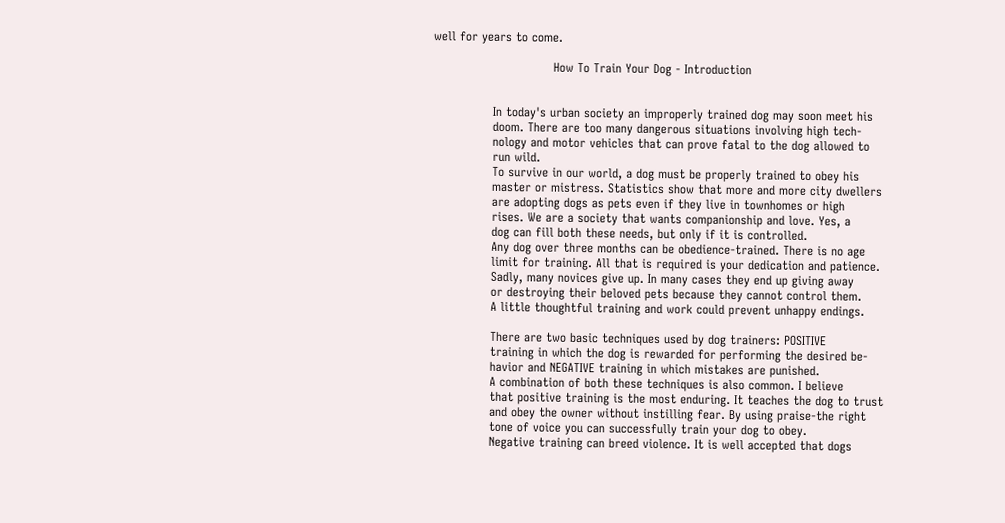well for years to come.

                              How To Train Your Dog - Introduction


               In today's urban society an improperly trained dog may soon meet his
               doom. There are too many dangerous situations involving high tech-
               nology and motor vehicles that can prove fatal to the dog allowed to
               run wild.
               To survive in our world, a dog must be properly trained to obey his
               master or mistress. Statistics show that more and more city dwellers
               are adopting dogs as pets even if they live in townhomes or high
               rises. We are a society that wants companionship and love. Yes, a
               dog can fill both these needs, but only if it is controlled.
               Any dog over three months can be obedience-trained. There is no age
               limit for training. All that is required is your dedication and patience.
               Sadly, many novices give up. In many cases they end up giving away
               or destroying their beloved pets because they cannot control them.
               A little thoughtful training and work could prevent unhappy endings.

               There are two basic techniques used by dog trainers: POSITIVE
               training in which the dog is rewarded for performing the desired be-
               havior and NEGATIVE training in which mistakes are punished.
               A combination of both these techniques is also common. I believe
               that positive training is the most enduring. It teaches the dog to trust
               and obey the owner without instilling fear. By using praise-the right
               tone of voice you can successfully train your dog to obey.
               Negative training can breed violence. It is well accepted that dogs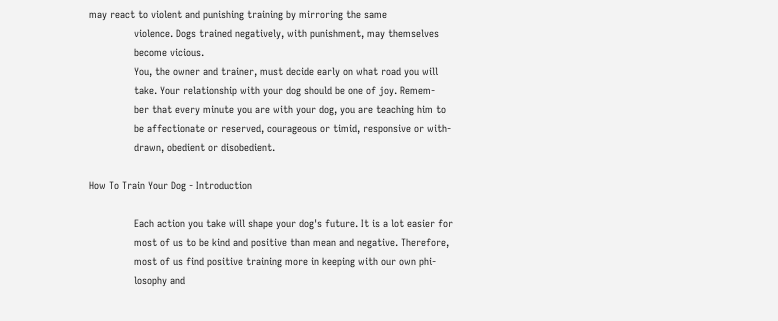may react to violent and punishing training by mirroring the same
               violence. Dogs trained negatively, with punishment, may themselves
               become vicious.
               You, the owner and trainer, must decide early on what road you will
               take. Your relationship with your dog should be one of joy. Remem-
               ber that every minute you are with your dog, you are teaching him to
               be affectionate or reserved, courageous or timid, responsive or with-
               drawn, obedient or disobedient.

How To Train Your Dog - Introduction

               Each action you take will shape your dog's future. It is a lot easier for
               most of us to be kind and positive than mean and negative. Therefore,
               most of us find positive training more in keeping with our own phi-
               losophy and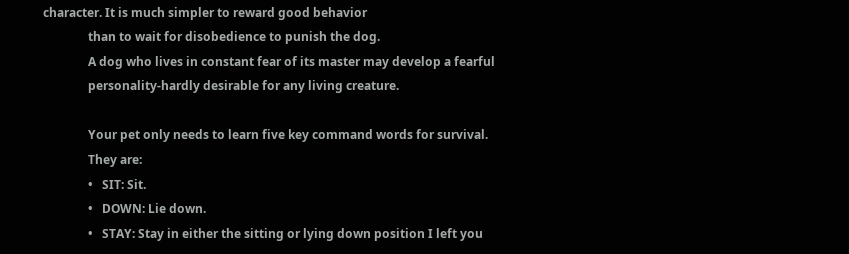character. It is much simpler to reward good behavior
               than to wait for disobedience to punish the dog.
               A dog who lives in constant fear of its master may develop a fearful
               personality-hardly desirable for any living creature.

               Your pet only needs to learn five key command words for survival.
               They are:
               •   SIT: Sit.
               •   DOWN: Lie down.
               •   STAY: Stay in either the sitting or lying down position I left you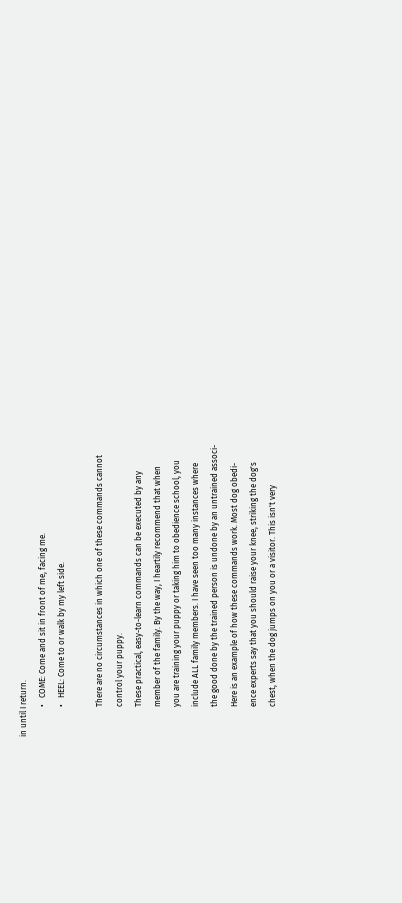in until I return.
               •   COME: Come and sit in front of me, facing me.
               •   HEEL: Come to or walk by my left side.

               There are no circumstances in which one of these commands cannot
               control your puppy.
               These practical, easy-to-learn commands can be executed by any
               member of the family. By the way, I heartily recommend that when
               you are training your puppy or taking him to obedience school, you
               include ALL family members. I have seen too many instances where
               the good done by the trained person is undone by an untrained associ-
               Here is an example of how these commands work. Most dog obedi-
               ence experts say that you should raise your knee, striking the dog's
               chest, when the dog jumps on you or a visitor. This isn't very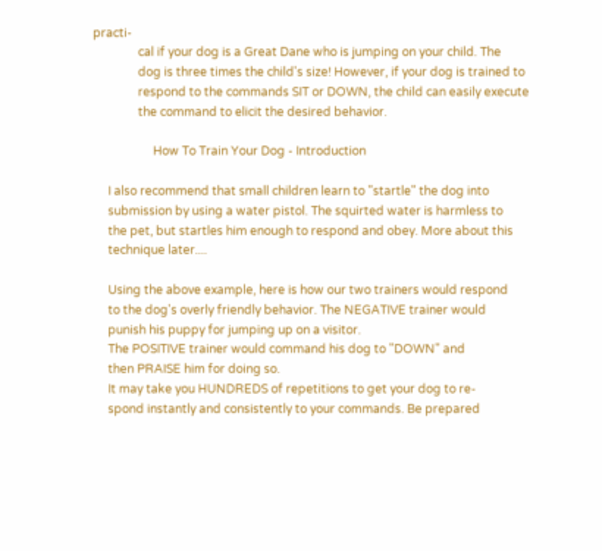practi-
               cal if your dog is a Great Dane who is jumping on your child. The
               dog is three times the child's size! However, if your dog is trained to
               respond to the commands SIT or DOWN, the child can easily execute
               the command to elicit the desired behavior.

                    How To Train Your Dog - Introduction

     I also recommend that small children learn to "startle" the dog into
     submission by using a water pistol. The squirted water is harmless to
     the pet, but startles him enough to respond and obey. More about this
     technique later....

     Using the above example, here is how our two trainers would respond
     to the dog's overly friendly behavior. The NEGATIVE trainer would
     punish his puppy for jumping up on a visitor.
     The POSITIVE trainer would command his dog to "DOWN" and
     then PRAISE him for doing so.
     It may take you HUNDREDS of repetitions to get your dog to re-
     spond instantly and consistently to your commands. Be prepared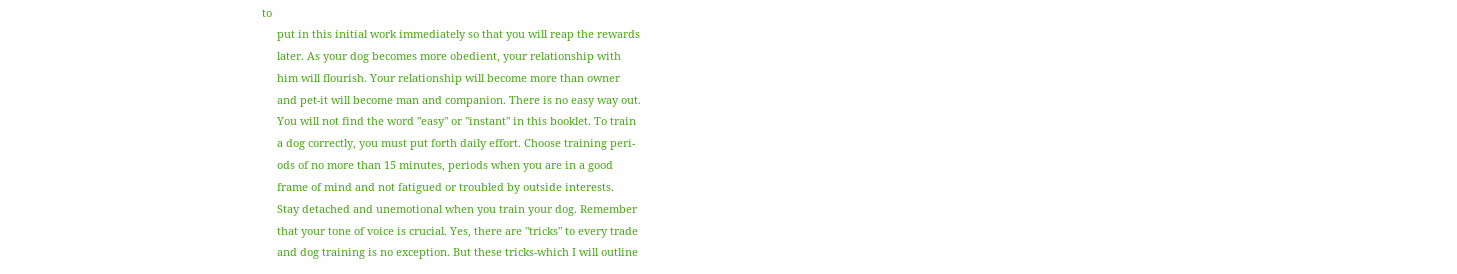to
     put in this initial work immediately so that you will reap the rewards
     later. As your dog becomes more obedient, your relationship with
     him will flourish. Your relationship will become more than owner
     and pet-it will become man and companion. There is no easy way out.
     You will not find the word "easy" or "instant" in this booklet. To train
     a dog correctly, you must put forth daily effort. Choose training peri-
     ods of no more than 15 minutes, periods when you are in a good
     frame of mind and not fatigued or troubled by outside interests.
     Stay detached and unemotional when you train your dog. Remember
     that your tone of voice is crucial. Yes, there are "tricks" to every trade
     and dog training is no exception. But these tricks-which I will outline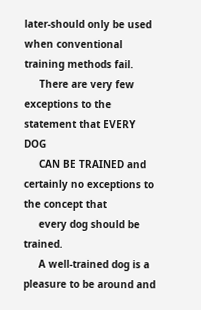later-should only be used when conventional training methods fail.
     There are very few exceptions to the statement that EVERY DOG
     CAN BE TRAINED and certainly no exceptions to the concept that
     every dog should be trained.
     A well-trained dog is a pleasure to be around and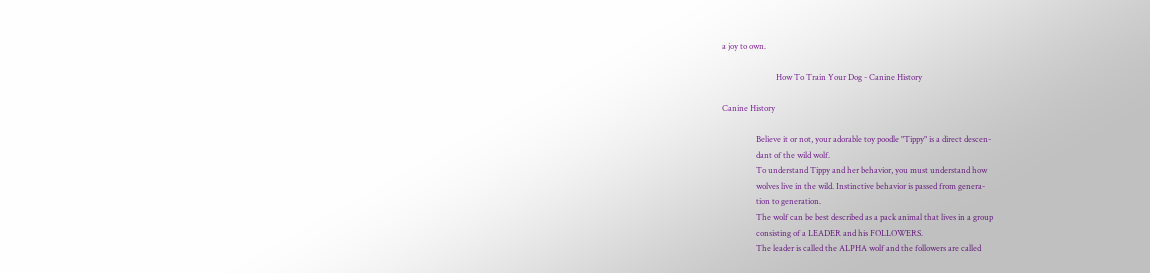a joy to own.

                           How To Train Your Dog - Canine History

Canine History

                 Believe it or not, your adorable toy poodle "Tippy" is a direct descen-
                 dant of the wild wolf.
                 To understand Tippy and her behavior, you must understand how
                 wolves live in the wild. Instinctive behavior is passed from genera-
                 tion to generation.
                 The wolf can be best described as a pack animal that lives in a group
                 consisting of a LEADER and his FOLLOWERS.
                 The leader is called the ALPHA wolf and the followers are called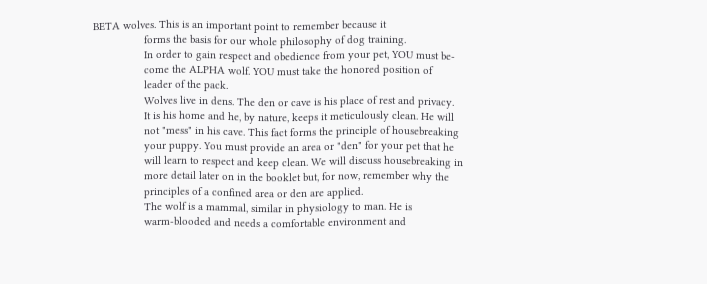BETA wolves. This is an important point to remember because it
                 forms the basis for our whole philosophy of dog training.
                 In order to gain respect and obedience from your pet, YOU must be-
                 come the ALPHA wolf. YOU must take the honored position of
                 leader of the pack.
                 Wolves live in dens. The den or cave is his place of rest and privacy.
                 It is his home and he, by nature, keeps it meticulously clean. He will
                 not "mess" in his cave. This fact forms the principle of housebreaking
                 your puppy. You must provide an area or "den" for your pet that he
                 will learn to respect and keep clean. We will discuss housebreaking in
                 more detail later on in the booklet but, for now, remember why the
                 principles of a confined area or den are applied.
                 The wolf is a mammal, similar in physiology to man. He is
                 warm-blooded and needs a comfortable environment and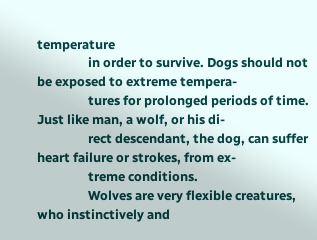temperature
                 in order to survive. Dogs should not be exposed to extreme tempera-
                 tures for prolonged periods of time. Just like man, a wolf, or his di-
                 rect descendant, the dog, can suffer heart failure or strokes, from ex-
                 treme conditions.
                 Wolves are very flexible creatures, who instinctively and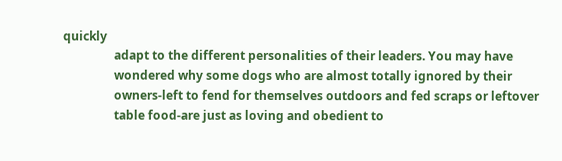quickly
                 adapt to the different personalities of their leaders. You may have
                 wondered why some dogs who are almost totally ignored by their
                 owners-left to fend for themselves outdoors and fed scraps or leftover
                 table food-are just as loving and obedient to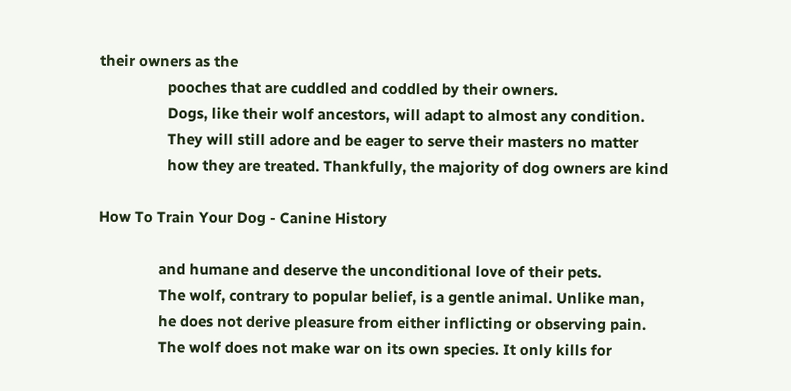their owners as the
                 pooches that are cuddled and coddled by their owners.
                 Dogs, like their wolf ancestors, will adapt to almost any condition.
                 They will still adore and be eager to serve their masters no matter
                 how they are treated. Thankfully, the majority of dog owners are kind

How To Train Your Dog - Canine History

               and humane and deserve the unconditional love of their pets.
               The wolf, contrary to popular belief, is a gentle animal. Unlike man,
               he does not derive pleasure from either inflicting or observing pain.
               The wolf does not make war on its own species. It only kills for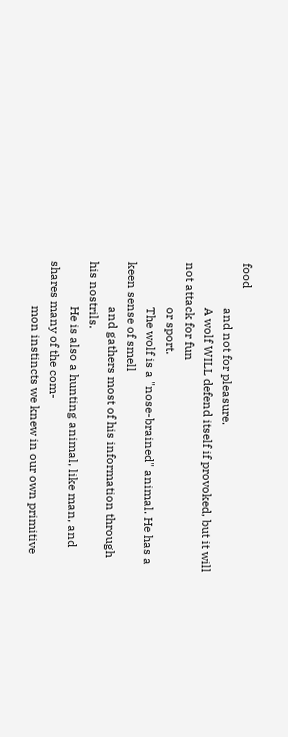food
               and not for pleasure.
               A wolf WILL defend itself if provoked, but it will not attack for fun
               or sport.
               The wolf is a "nose-brained" animal. He has a keen sense of smell
               and gathers most of his information through his nostrils.
               He is also a hunting animal, like man, and shares many of the com-
               mon instincts we knew in our own primitive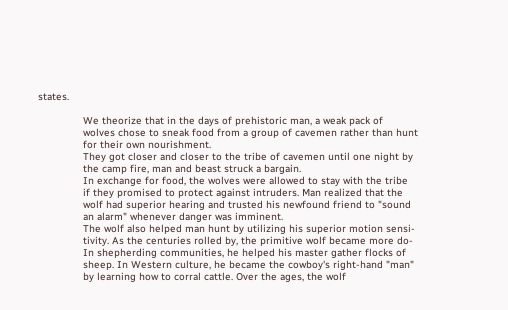states.

               We theorize that in the days of prehistoric man, a weak pack of
               wolves chose to sneak food from a group of cavemen rather than hunt
               for their own nourishment.
               They got closer and closer to the tribe of cavemen until one night by
               the camp fire, man and beast struck a bargain.
               In exchange for food, the wolves were allowed to stay with the tribe
               if they promised to protect against intruders. Man realized that the
               wolf had superior hearing and trusted his newfound friend to "sound
               an alarm" whenever danger was imminent.
               The wolf also helped man hunt by utilizing his superior motion sensi-
               tivity. As the centuries rolled by, the primitive wolf became more do-
               In shepherding communities, he helped his master gather flocks of
               sheep. In Western culture, he became the cowboy's right-hand "man"
               by learning how to corral cattle. Over the ages, the wolf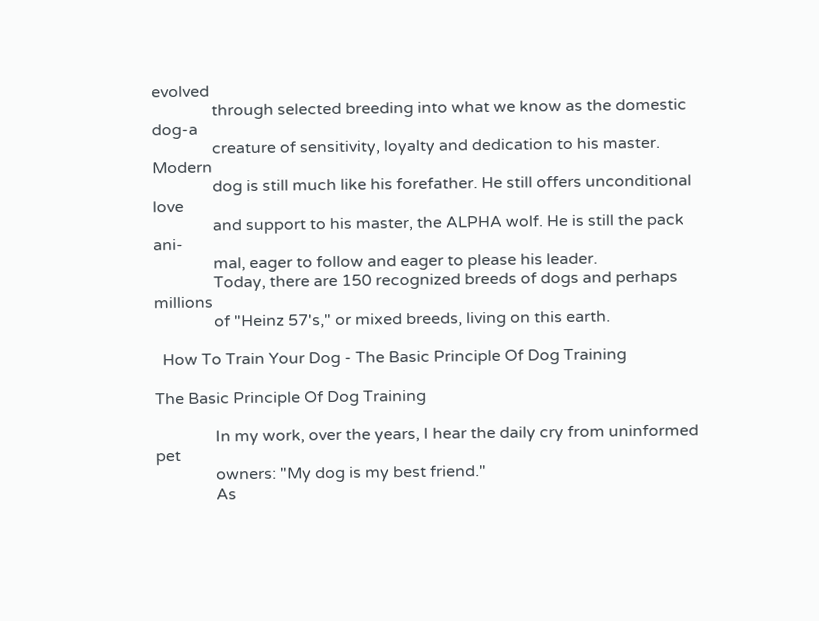evolved
               through selected breeding into what we know as the domestic dog-a
               creature of sensitivity, loyalty and dedication to his master. Modern
               dog is still much like his forefather. He still offers unconditional love
               and support to his master, the ALPHA wolf. He is still the pack ani-
               mal, eager to follow and eager to please his leader.
               Today, there are 150 recognized breeds of dogs and perhaps millions
               of "Heinz 57's," or mixed breeds, living on this earth.

  How To Train Your Dog - The Basic Principle Of Dog Training

The Basic Principle Of Dog Training

               In my work, over the years, I hear the daily cry from uninformed pet
               owners: "My dog is my best friend."
               As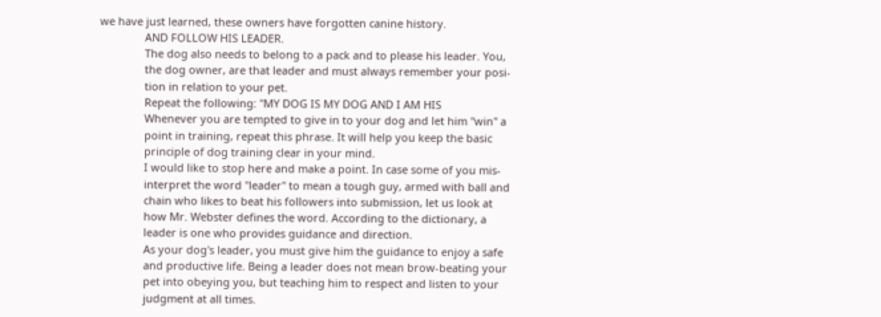we have just learned, these owners have forgotten canine history.
               AND FOLLOW HIS LEADER.
               The dog also needs to belong to a pack and to please his leader. You,
               the dog owner, are that leader and must always remember your posi-
               tion in relation to your pet.
               Repeat the following: "MY DOG IS MY DOG AND I AM HIS
               Whenever you are tempted to give in to your dog and let him "win" a
               point in training, repeat this phrase. It will help you keep the basic
               principle of dog training clear in your mind.
               I would like to stop here and make a point. In case some of you mis-
               interpret the word "leader" to mean a tough guy, armed with ball and
               chain who likes to beat his followers into submission, let us look at
               how Mr. Webster defines the word. According to the dictionary, a
               leader is one who provides guidance and direction.
               As your dog's leader, you must give him the guidance to enjoy a safe
               and productive life. Being a leader does not mean brow-beating your
               pet into obeying you, but teaching him to respect and listen to your
               judgment at all times.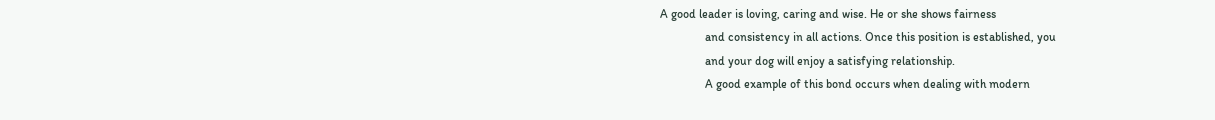A good leader is loving, caring and wise. He or she shows fairness
               and consistency in all actions. Once this position is established, you
               and your dog will enjoy a satisfying relationship.
               A good example of this bond occurs when dealing with modern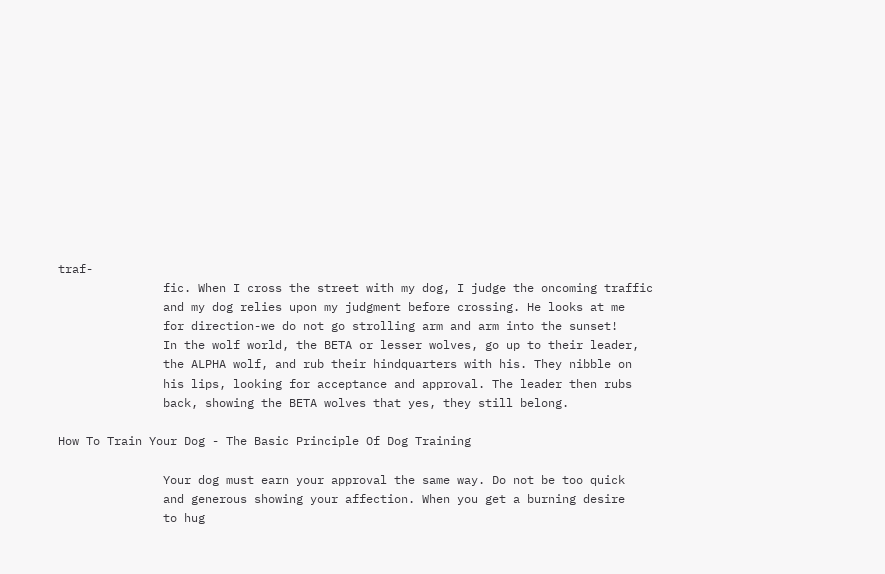traf-
               fic. When I cross the street with my dog, I judge the oncoming traffic
               and my dog relies upon my judgment before crossing. He looks at me
               for direction-we do not go strolling arm and arm into the sunset!
               In the wolf world, the BETA or lesser wolves, go up to their leader,
               the ALPHA wolf, and rub their hindquarters with his. They nibble on
               his lips, looking for acceptance and approval. The leader then rubs
               back, showing the BETA wolves that yes, they still belong.

How To Train Your Dog - The Basic Principle Of Dog Training

               Your dog must earn your approval the same way. Do not be too quick
               and generous showing your affection. When you get a burning desire
               to hug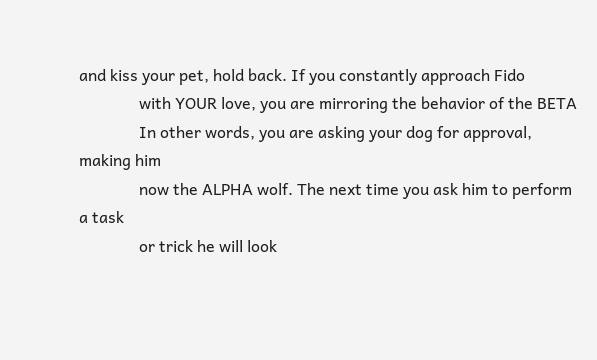and kiss your pet, hold back. If you constantly approach Fido
               with YOUR love, you are mirroring the behavior of the BETA
               In other words, you are asking your dog for approval, making him
               now the ALPHA wolf. The next time you ask him to perform a task
               or trick he will look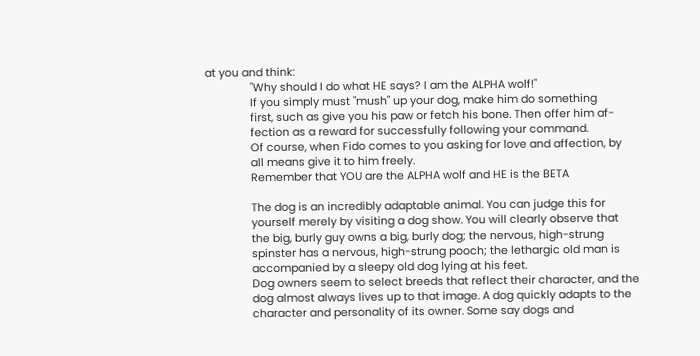at you and think:
               "Why should I do what HE says? I am the ALPHA wolf!"
               If you simply must "mush" up your dog, make him do something
               first, such as give you his paw or fetch his bone. Then offer him af-
               fection as a reward for successfully following your command.
               Of course, when Fido comes to you asking for love and affection, by
               all means give it to him freely.
               Remember that YOU are the ALPHA wolf and HE is the BETA

               The dog is an incredibly adaptable animal. You can judge this for
               yourself merely by visiting a dog show. You will clearly observe that
               the big, burly guy owns a big, burly dog; the nervous, high-strung
               spinster has a nervous, high-strung pooch; the lethargic old man is
               accompanied by a sleepy old dog lying at his feet.
               Dog owners seem to select breeds that reflect their character, and the
               dog almost always lives up to that image. A dog quickly adapts to the
               character and personality of its owner. Some say dogs and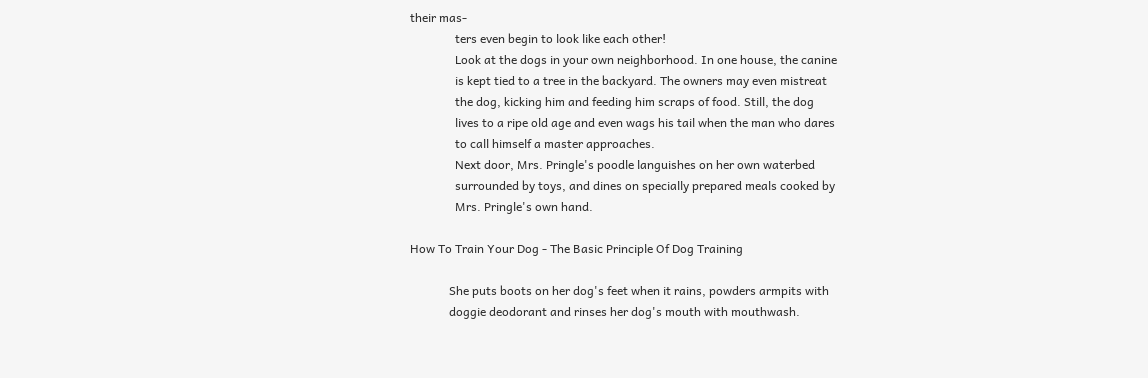their mas-
               ters even begin to look like each other!
               Look at the dogs in your own neighborhood. In one house, the canine
               is kept tied to a tree in the backyard. The owners may even mistreat
               the dog, kicking him and feeding him scraps of food. Still, the dog
               lives to a ripe old age and even wags his tail when the man who dares
               to call himself a master approaches.
               Next door, Mrs. Pringle's poodle languishes on her own waterbed
               surrounded by toys, and dines on specially prepared meals cooked by
               Mrs. Pringle's own hand.

How To Train Your Dog - The Basic Principle Of Dog Training

             She puts boots on her dog's feet when it rains, powders armpits with
             doggie deodorant and rinses her dog's mouth with mouthwash.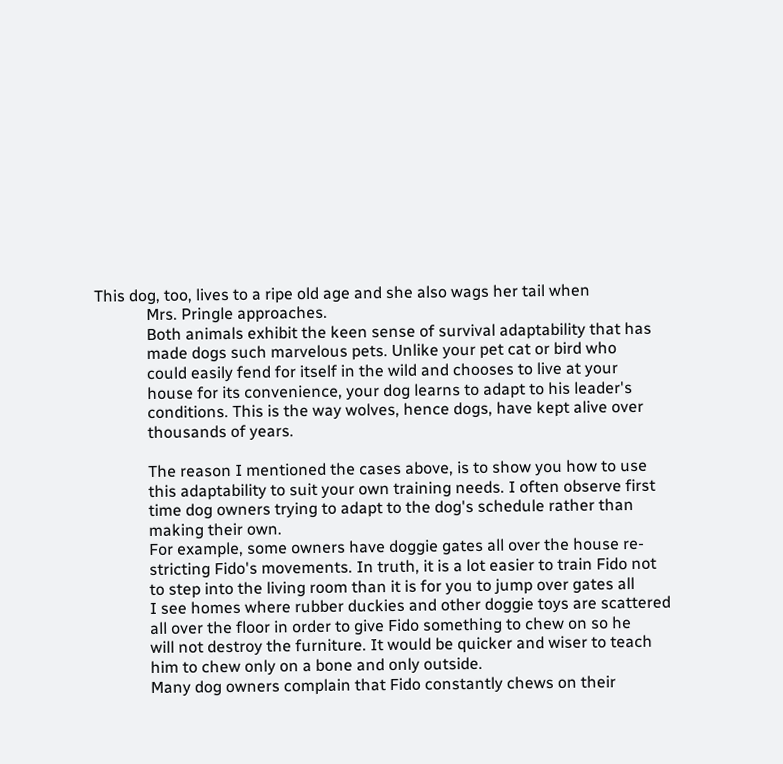This dog, too, lives to a ripe old age and she also wags her tail when
             Mrs. Pringle approaches.
             Both animals exhibit the keen sense of survival adaptability that has
             made dogs such marvelous pets. Unlike your pet cat or bird who
             could easily fend for itself in the wild and chooses to live at your
             house for its convenience, your dog learns to adapt to his leader's
             conditions. This is the way wolves, hence dogs, have kept alive over
             thousands of years.

             The reason I mentioned the cases above, is to show you how to use
             this adaptability to suit your own training needs. I often observe first
             time dog owners trying to adapt to the dog's schedule rather than
             making their own.
             For example, some owners have doggie gates all over the house re-
             stricting Fido's movements. In truth, it is a lot easier to train Fido not
             to step into the living room than it is for you to jump over gates all
             I see homes where rubber duckies and other doggie toys are scattered
             all over the floor in order to give Fido something to chew on so he
             will not destroy the furniture. It would be quicker and wiser to teach
             him to chew only on a bone and only outside.
             Many dog owners complain that Fido constantly chews on their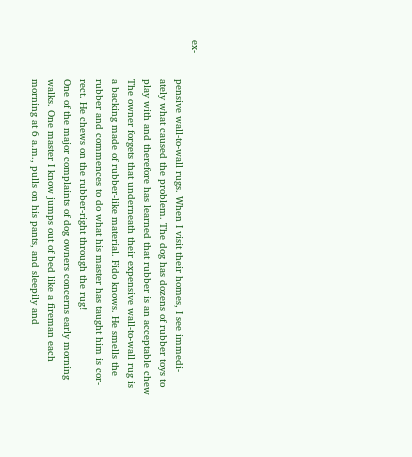ex-
             pensive wall-to-wall rugs. When I visit their homes, I see immedi-
             ately what caused the problem. The dog has dozens of rubber toys to
             play with and therefore has learned that rubber is an acceptable chew
             The owner forgets that underneath their expensive wall-to-wall rug is
             a backing made of rubber-like material. Fido knows. He smells the
             rubber and commences to do what his master has taught him is cor-
             rect. He chews on the rubber-right through the rug!
             One of the major complaints of dog owners concerns early morning
             walks. One master I know jumps out of bed like a fireman each
             morning at 6 a.m., pulls on his pants, and sleepily and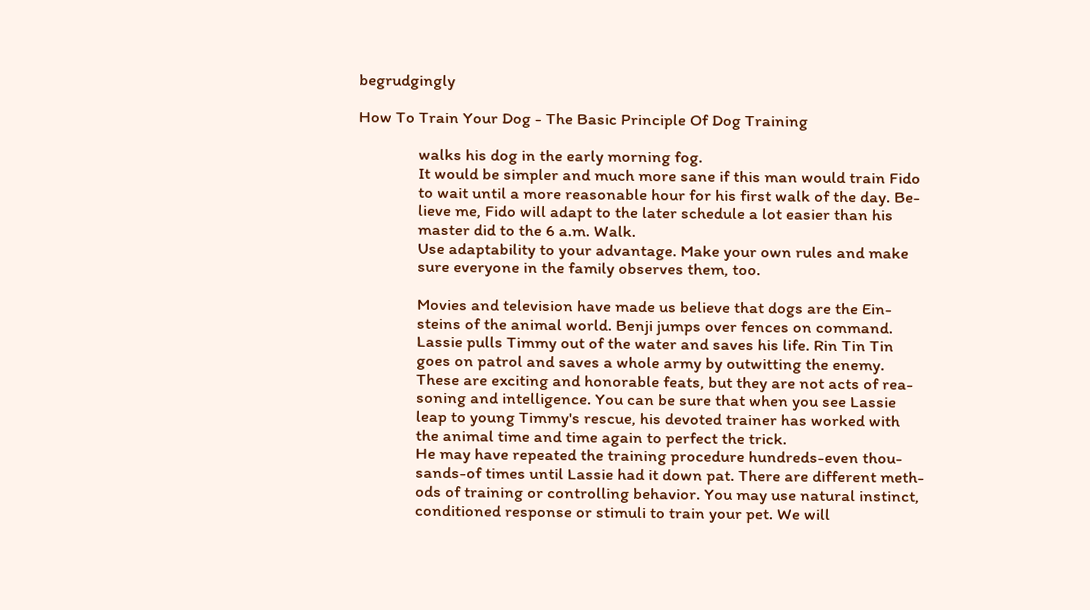begrudgingly

How To Train Your Dog - The Basic Principle Of Dog Training

               walks his dog in the early morning fog.
               It would be simpler and much more sane if this man would train Fido
               to wait until a more reasonable hour for his first walk of the day. Be-
               lieve me, Fido will adapt to the later schedule a lot easier than his
               master did to the 6 a.m. Walk.
               Use adaptability to your advantage. Make your own rules and make
               sure everyone in the family observes them, too.

               Movies and television have made us believe that dogs are the Ein-
               steins of the animal world. Benji jumps over fences on command.
               Lassie pulls Timmy out of the water and saves his life. Rin Tin Tin
               goes on patrol and saves a whole army by outwitting the enemy.
               These are exciting and honorable feats, but they are not acts of rea-
               soning and intelligence. You can be sure that when you see Lassie
               leap to young Timmy's rescue, his devoted trainer has worked with
               the animal time and time again to perfect the trick.
               He may have repeated the training procedure hundreds-even thou-
               sands-of times until Lassie had it down pat. There are different meth-
               ods of training or controlling behavior. You may use natural instinct,
               conditioned response or stimuli to train your pet. We will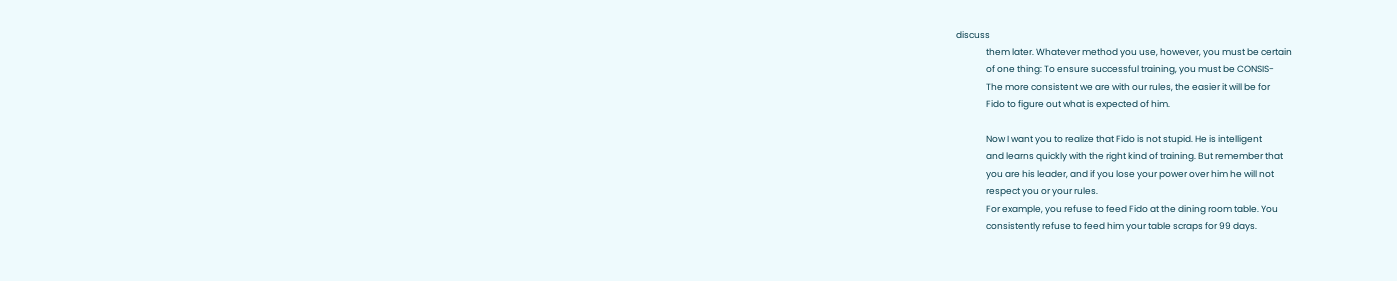discuss
               them later. Whatever method you use, however, you must be certain
               of one thing: To ensure successful training, you must be CONSIS-
               The more consistent we are with our rules, the easier it will be for
               Fido to figure out what is expected of him.

               Now I want you to realize that Fido is not stupid. He is intelligent
               and learns quickly with the right kind of training. But remember that
               you are his leader, and if you lose your power over him he will not
               respect you or your rules.
               For example, you refuse to feed Fido at the dining room table. You
               consistently refuse to feed him your table scraps for 99 days.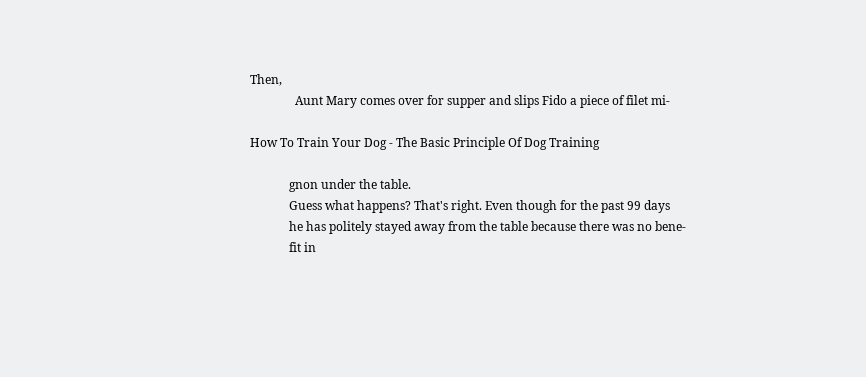Then,
               Aunt Mary comes over for supper and slips Fido a piece of filet mi-

How To Train Your Dog - The Basic Principle Of Dog Training

             gnon under the table.
             Guess what happens? That's right. Even though for the past 99 days
             he has politely stayed away from the table because there was no bene-
             fit in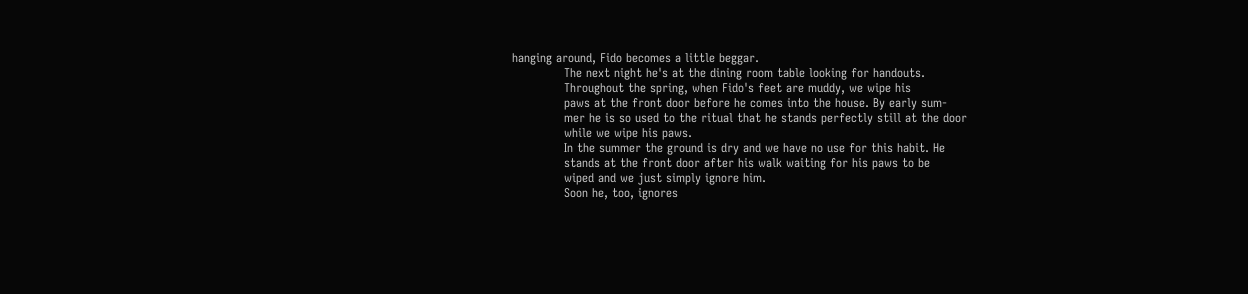hanging around, Fido becomes a little beggar.
             The next night he's at the dining room table looking for handouts.
             Throughout the spring, when Fido's feet are muddy, we wipe his
             paws at the front door before he comes into the house. By early sum-
             mer he is so used to the ritual that he stands perfectly still at the door
             while we wipe his paws.
             In the summer the ground is dry and we have no use for this habit. He
             stands at the front door after his walk waiting for his paws to be
             wiped and we just simply ignore him.
             Soon he, too, ignores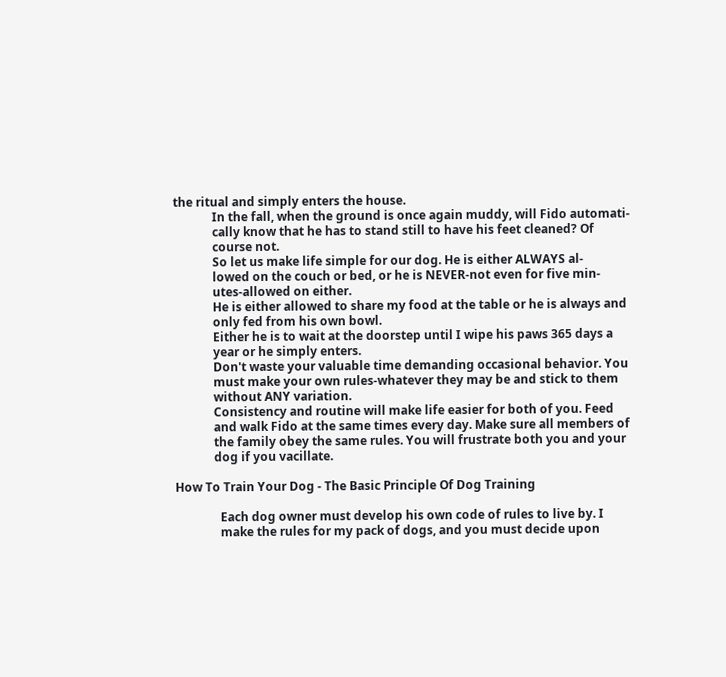the ritual and simply enters the house.
             In the fall, when the ground is once again muddy, will Fido automati-
             cally know that he has to stand still to have his feet cleaned? Of
             course not.
             So let us make life simple for our dog. He is either ALWAYS al-
             lowed on the couch or bed, or he is NEVER-not even for five min-
             utes-allowed on either.
             He is either allowed to share my food at the table or he is always and
             only fed from his own bowl.
             Either he is to wait at the doorstep until I wipe his paws 365 days a
             year or he simply enters.
             Don't waste your valuable time demanding occasional behavior. You
             must make your own rules-whatever they may be and stick to them
             without ANY variation.
             Consistency and routine will make life easier for both of you. Feed
             and walk Fido at the same times every day. Make sure all members of
             the family obey the same rules. You will frustrate both you and your
             dog if you vacillate.

How To Train Your Dog - The Basic Principle Of Dog Training

               Each dog owner must develop his own code of rules to live by. I
               make the rules for my pack of dogs, and you must decide upon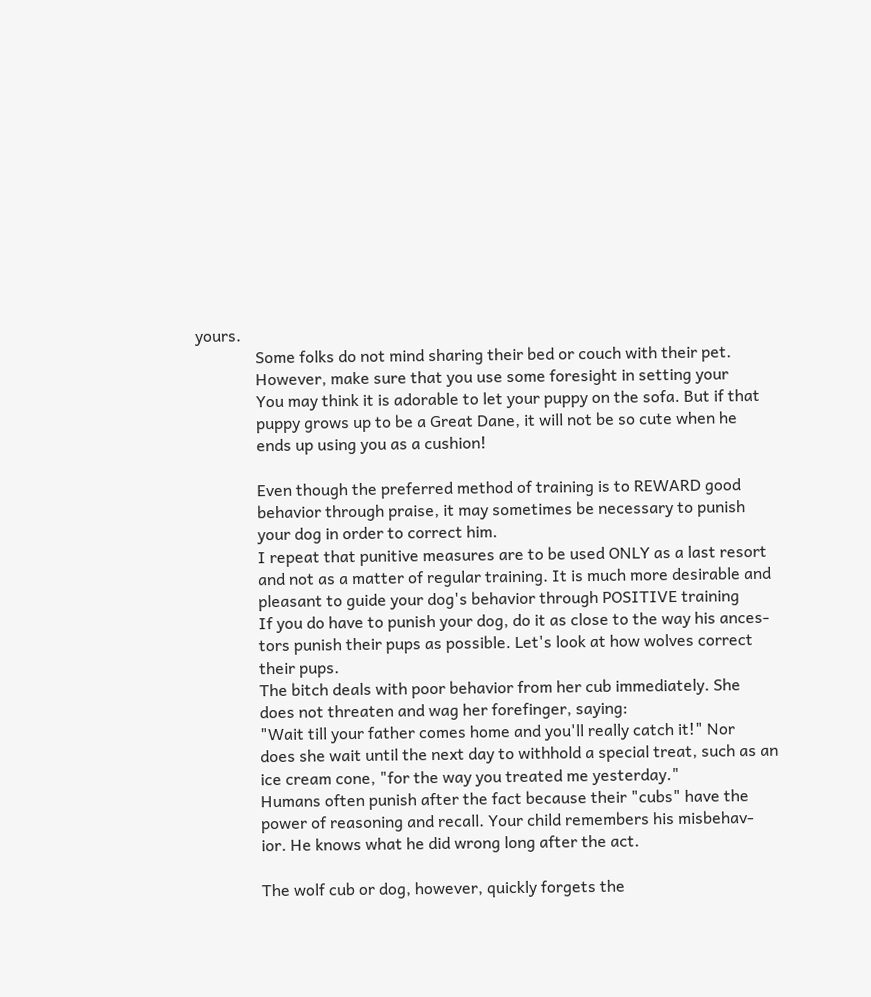yours.
               Some folks do not mind sharing their bed or couch with their pet.
               However, make sure that you use some foresight in setting your
               You may think it is adorable to let your puppy on the sofa. But if that
               puppy grows up to be a Great Dane, it will not be so cute when he
               ends up using you as a cushion!

               Even though the preferred method of training is to REWARD good
               behavior through praise, it may sometimes be necessary to punish
               your dog in order to correct him.
               I repeat that punitive measures are to be used ONLY as a last resort
               and not as a matter of regular training. It is much more desirable and
               pleasant to guide your dog's behavior through POSITIVE training
               If you do have to punish your dog, do it as close to the way his ances-
               tors punish their pups as possible. Let's look at how wolves correct
               their pups.
               The bitch deals with poor behavior from her cub immediately. She
               does not threaten and wag her forefinger, saying:
               "Wait till your father comes home and you'll really catch it!" Nor
               does she wait until the next day to withhold a special treat, such as an
               ice cream cone, "for the way you treated me yesterday."
               Humans often punish after the fact because their "cubs" have the
               power of reasoning and recall. Your child remembers his misbehav-
               ior. He knows what he did wrong long after the act.

               The wolf cub or dog, however, quickly forgets the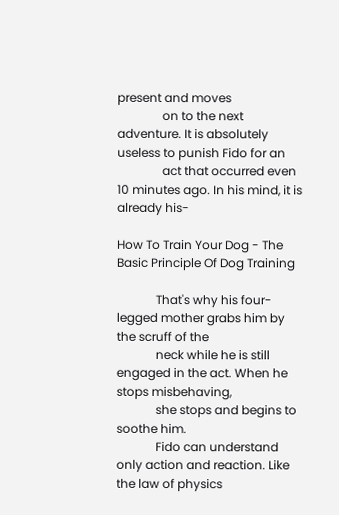present and moves
               on to the next adventure. It is absolutely useless to punish Fido for an
               act that occurred even 10 minutes ago. In his mind, it is already his-

How To Train Your Dog - The Basic Principle Of Dog Training

             That's why his four-legged mother grabs him by the scruff of the
             neck while he is still engaged in the act. When he stops misbehaving,
             she stops and begins to soothe him.
             Fido can understand only action and reaction. Like the law of physics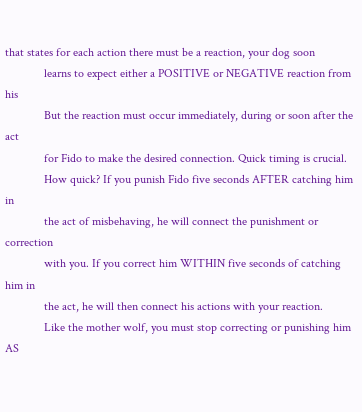that states for each action there must be a reaction, your dog soon
             learns to expect either a POSITIVE or NEGATIVE reaction from his
             But the reaction must occur immediately, during or soon after the act
             for Fido to make the desired connection. Quick timing is crucial.
             How quick? If you punish Fido five seconds AFTER catching him in
             the act of misbehaving, he will connect the punishment or correction
             with you. If you correct him WITHIN five seconds of catching him in
             the act, he will then connect his actions with your reaction.
             Like the mother wolf, you must stop correcting or punishing him AS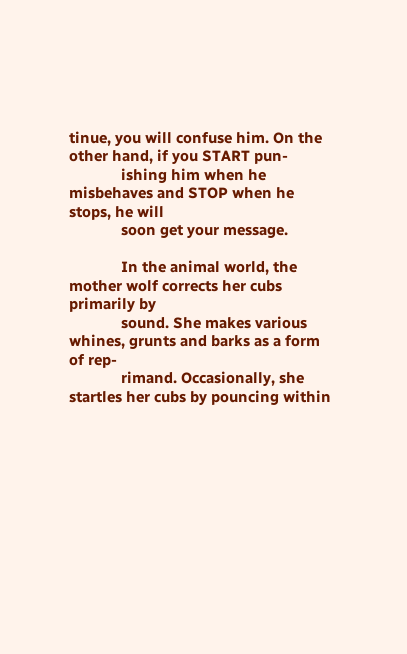tinue, you will confuse him. On the other hand, if you START pun-
             ishing him when he misbehaves and STOP when he stops, he will
             soon get your message.

             In the animal world, the mother wolf corrects her cubs primarily by
             sound. She makes various whines, grunts and barks as a form of rep-
             rimand. Occasionally, she startles her cubs by pouncing within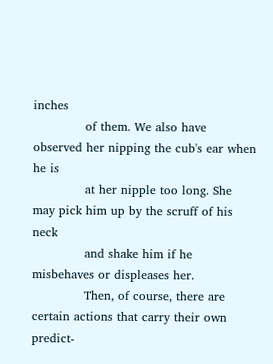inches
             of them. We also have observed her nipping the cub's ear when he is
             at her nipple too long. She may pick him up by the scruff of his neck
             and shake him if he misbehaves or displeases her.
             Then, of course, there are certain actions that carry their own predict-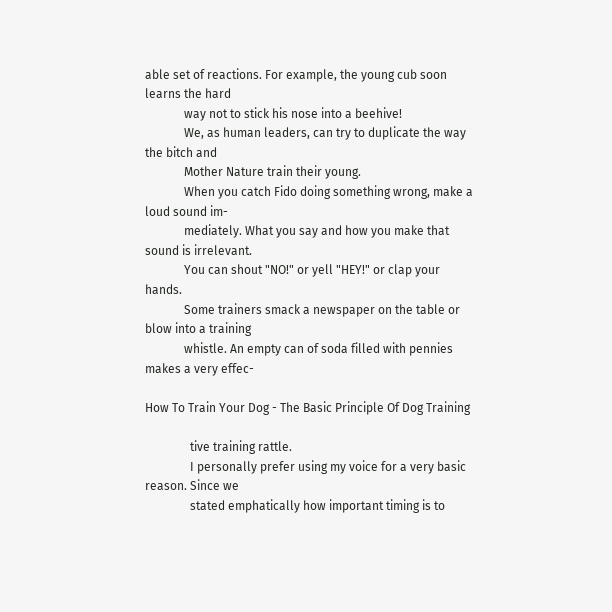able set of reactions. For example, the young cub soon learns the hard
             way not to stick his nose into a beehive!
             We, as human leaders, can try to duplicate the way the bitch and
             Mother Nature train their young.
             When you catch Fido doing something wrong, make a loud sound im-
             mediately. What you say and how you make that sound is irrelevant.
             You can shout "NO!" or yell "HEY!" or clap your hands.
             Some trainers smack a newspaper on the table or blow into a training
             whistle. An empty can of soda filled with pennies makes a very effec-

How To Train Your Dog - The Basic Principle Of Dog Training

               tive training rattle.
               I personally prefer using my voice for a very basic reason. Since we
               stated emphatically how important timing is to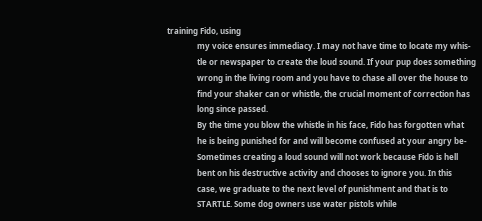training Fido, using
               my voice ensures immediacy. I may not have time to locate my whis-
               tle or newspaper to create the loud sound. If your pup does something
               wrong in the living room and you have to chase all over the house to
               find your shaker can or whistle, the crucial moment of correction has
               long since passed.
               By the time you blow the whistle in his face, Fido has forgotten what
               he is being punished for and will become confused at your angry be-
               Sometimes creating a loud sound will not work because Fido is hell
               bent on his destructive activity and chooses to ignore you. In this
               case, we graduate to the next level of punishment and that is to
               STARTLE. Some dog owners use water pistols while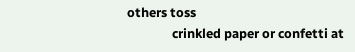others toss
               crinkled paper or confetti at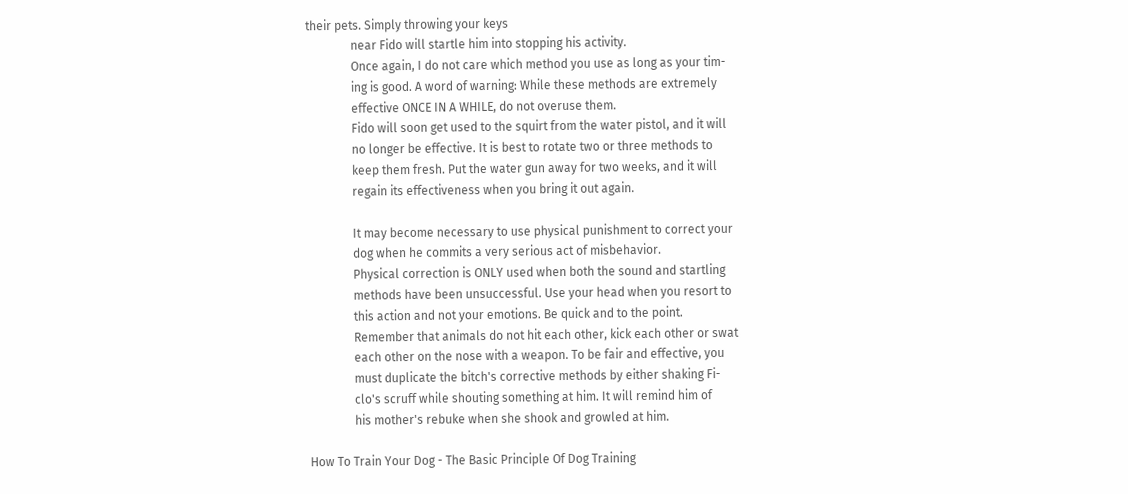their pets. Simply throwing your keys
               near Fido will startle him into stopping his activity.
               Once again, I do not care which method you use as long as your tim-
               ing is good. A word of warning: While these methods are extremely
               effective ONCE IN A WHILE, do not overuse them.
               Fido will soon get used to the squirt from the water pistol, and it will
               no longer be effective. It is best to rotate two or three methods to
               keep them fresh. Put the water gun away for two weeks, and it will
               regain its effectiveness when you bring it out again.

               It may become necessary to use physical punishment to correct your
               dog when he commits a very serious act of misbehavior.
               Physical correction is ONLY used when both the sound and startling
               methods have been unsuccessful. Use your head when you resort to
               this action and not your emotions. Be quick and to the point.
               Remember that animals do not hit each other, kick each other or swat
               each other on the nose with a weapon. To be fair and effective, you
               must duplicate the bitch's corrective methods by either shaking Fi-
               clo's scruff while shouting something at him. It will remind him of
               his mother's rebuke when she shook and growled at him.

How To Train Your Dog - The Basic Principle Of Dog Training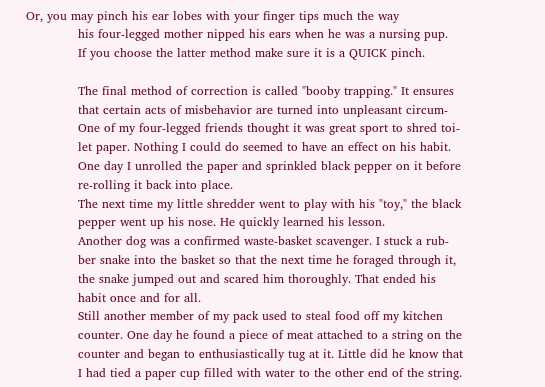Or, you may pinch his ear lobes with your finger tips much the way
             his four-legged mother nipped his ears when he was a nursing pup.
             If you choose the latter method make sure it is a QUICK pinch.

             The final method of correction is called "booby trapping." It ensures
             that certain acts of misbehavior are turned into unpleasant circum-
             One of my four-legged friends thought it was great sport to shred toi-
             let paper. Nothing I could do seemed to have an effect on his habit.
             One day I unrolled the paper and sprinkled black pepper on it before
             re-rolling it back into place.
             The next time my little shredder went to play with his "toy," the black
             pepper went up his nose. He quickly learned his lesson.
             Another dog was a confirmed waste-basket scavenger. I stuck a rub-
             ber snake into the basket so that the next time he foraged through it,
             the snake jumped out and scared him thoroughly. That ended his
             habit once and for all.
             Still another member of my pack used to steal food off my kitchen
             counter. One day he found a piece of meat attached to a string on the
             counter and began to enthusiastically tug at it. Little did he know that
             I had tied a paper cup filled with water to the other end of the string.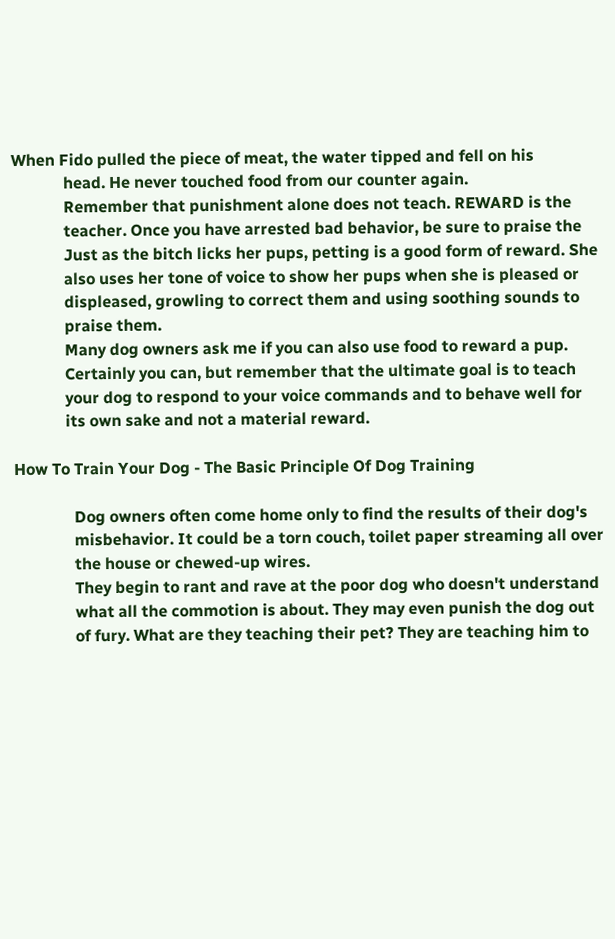When Fido pulled the piece of meat, the water tipped and fell on his
             head. He never touched food from our counter again.
             Remember that punishment alone does not teach. REWARD is the
             teacher. Once you have arrested bad behavior, be sure to praise the
             Just as the bitch licks her pups, petting is a good form of reward. She
             also uses her tone of voice to show her pups when she is pleased or
             displeased, growling to correct them and using soothing sounds to
             praise them.
             Many dog owners ask me if you can also use food to reward a pup.
             Certainly you can, but remember that the ultimate goal is to teach
             your dog to respond to your voice commands and to behave well for
             its own sake and not a material reward.

How To Train Your Dog - The Basic Principle Of Dog Training

               Dog owners often come home only to find the results of their dog's
               misbehavior. It could be a torn couch, toilet paper streaming all over
               the house or chewed-up wires.
               They begin to rant and rave at the poor dog who doesn't understand
               what all the commotion is about. They may even punish the dog out
               of fury. What are they teaching their pet? They are teaching him to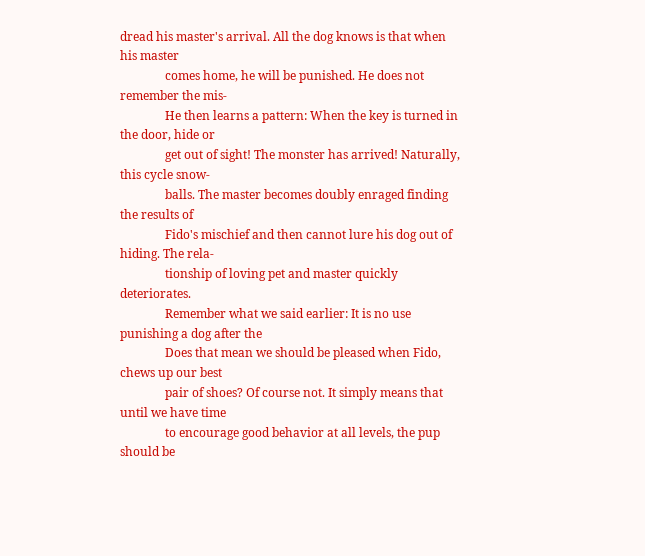dread his master's arrival. All the dog knows is that when his master
               comes home, he will be punished. He does not remember the mis-
               He then learns a pattern: When the key is turned in the door, hide or
               get out of sight! The monster has arrived! Naturally, this cycle snow-
               balls. The master becomes doubly enraged finding the results of
               Fido's mischief and then cannot lure his dog out of hiding. The rela-
               tionship of loving pet and master quickly deteriorates.
               Remember what we said earlier: It is no use punishing a dog after the
               Does that mean we should be pleased when Fido, chews up our best
               pair of shoes? Of course not. It simply means that until we have time
               to encourage good behavior at all levels, the pup should be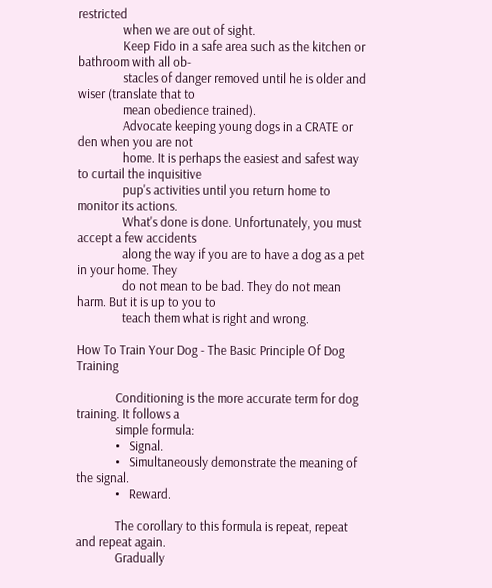restricted
               when we are out of sight.
               Keep Fido in a safe area such as the kitchen or bathroom with all ob-
               stacles of danger removed until he is older and wiser (translate that to
               mean obedience trained).
               Advocate keeping young dogs in a CRATE or den when you are not
               home. It is perhaps the easiest and safest way to curtail the inquisitive
               pup's activities until you return home to monitor its actions.
               What's done is done. Unfortunately, you must accept a few accidents
               along the way if you are to have a dog as a pet in your home. They
               do not mean to be bad. They do not mean harm. But it is up to you to
               teach them what is right and wrong.

How To Train Your Dog - The Basic Principle Of Dog Training

             Conditioning is the more accurate term for dog training. It follows a
             simple formula:
             •   Signal.
             •   Simultaneously demonstrate the meaning of the signal.
             •   Reward.

             The corollary to this formula is repeat, repeat and repeat again.
             Gradually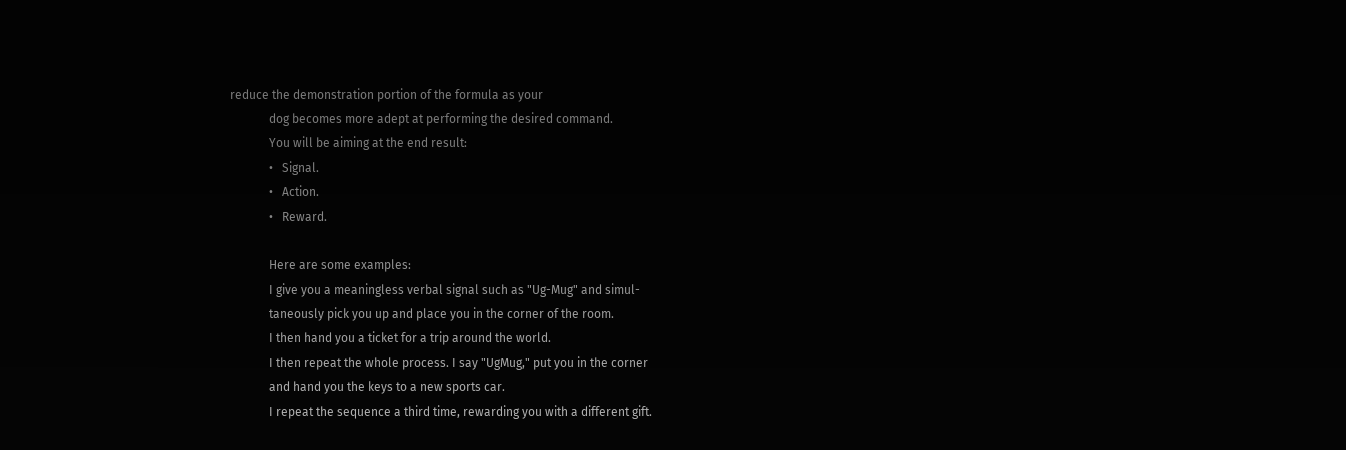reduce the demonstration portion of the formula as your
             dog becomes more adept at performing the desired command.
             You will be aiming at the end result:
             •   Signal.
             •   Action.
             •   Reward.

             Here are some examples:
             I give you a meaningless verbal signal such as "Ug-Mug" and simul-
             taneously pick you up and place you in the corner of the room.
             I then hand you a ticket for a trip around the world.
             I then repeat the whole process. I say "UgMug," put you in the corner
             and hand you the keys to a new sports car.
             I repeat the sequence a third time, rewarding you with a different gift.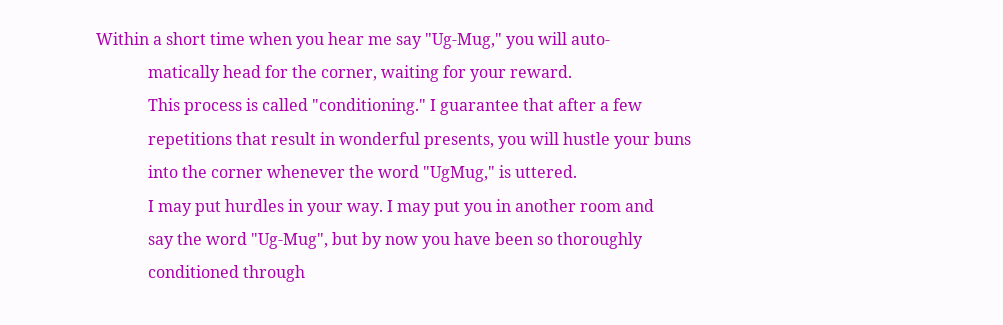Within a short time when you hear me say "Ug-Mug," you will auto-
             matically head for the corner, waiting for your reward.
             This process is called "conditioning." I guarantee that after a few
             repetitions that result in wonderful presents, you will hustle your buns
             into the corner whenever the word "UgMug," is uttered.
             I may put hurdles in your way. I may put you in another room and
             say the word "Ug-Mug", but by now you have been so thoroughly
             conditioned through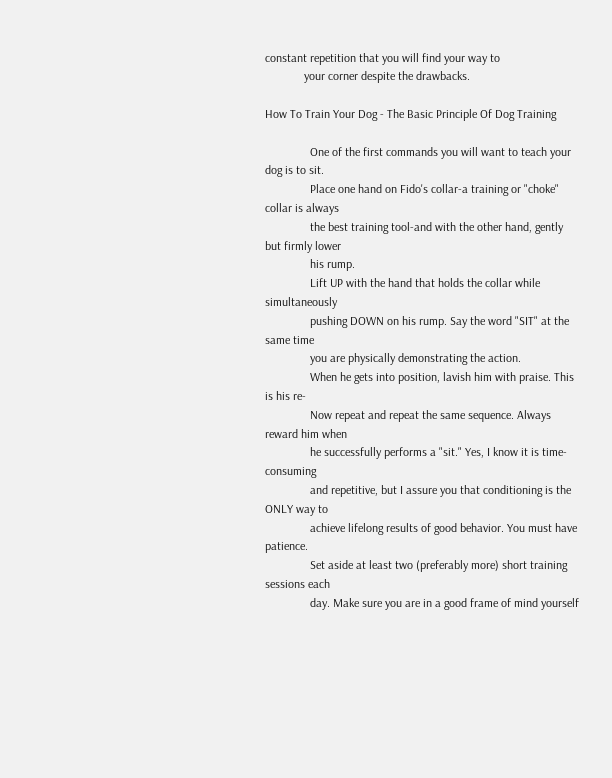constant repetition that you will find your way to
             your corner despite the drawbacks.

How To Train Your Dog - The Basic Principle Of Dog Training

               One of the first commands you will want to teach your dog is to sit.
               Place one hand on Fido's collar-a training or "choke" collar is always
               the best training tool-and with the other hand, gently but firmly lower
               his rump.
               Lift UP with the hand that holds the collar while simultaneously
               pushing DOWN on his rump. Say the word "SIT" at the same time
               you are physically demonstrating the action.
               When he gets into position, lavish him with praise. This is his re-
               Now repeat and repeat the same sequence. Always reward him when
               he successfully performs a "sit." Yes, I know it is time-consuming
               and repetitive, but I assure you that conditioning is the ONLY way to
               achieve lifelong results of good behavior. You must have patience.
               Set aside at least two (preferably more) short training sessions each
               day. Make sure you are in a good frame of mind yourself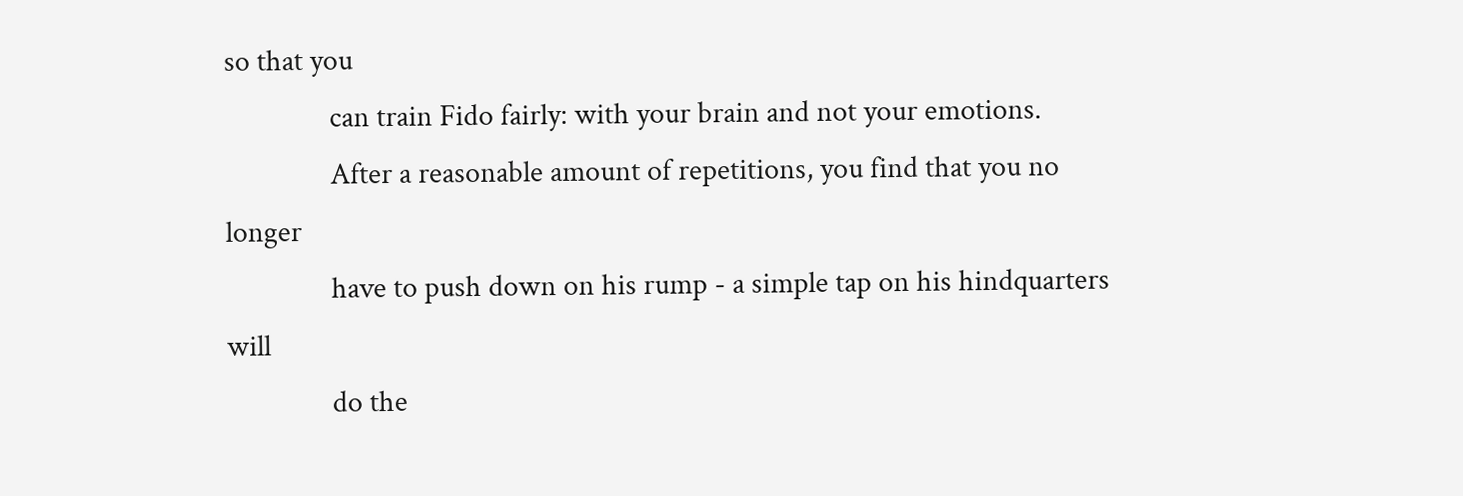so that you
               can train Fido fairly: with your brain and not your emotions.
               After a reasonable amount of repetitions, you find that you no longer
               have to push down on his rump - a simple tap on his hindquarters will
               do the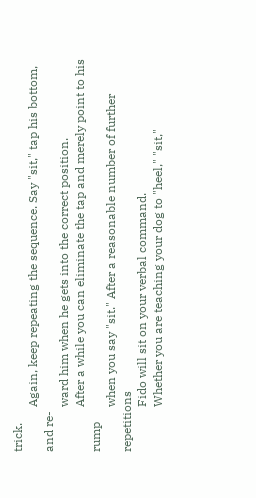trick.
               Again, keep repeating the sequence. Say "sit," tap his bottom, and re-
               ward him when he gets into the correct position.
               After a while you can eliminate the tap and merely point to his rump
               when you say "sit." After a reasonable number of further repetitions
               Fido will sit on your verbal command.
               Whether you are teaching your dog to "heel," "sit,"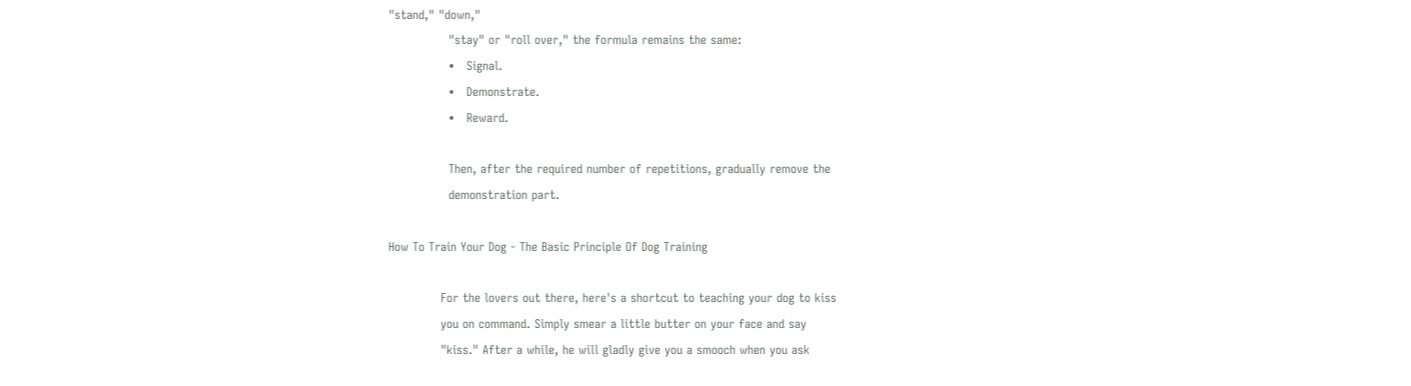"stand," "down,"
               "stay" or "roll over," the formula remains the same:
               •   Signal.
               •   Demonstrate.
               •   Reward.

               Then, after the required number of repetitions, gradually remove the
               demonstration part.

How To Train Your Dog - The Basic Principle Of Dog Training

             For the lovers out there, here's a shortcut to teaching your dog to kiss
             you on command. Simply smear a little butter on your face and say
             "kiss." After a while, he will gladly give you a smooch when you ask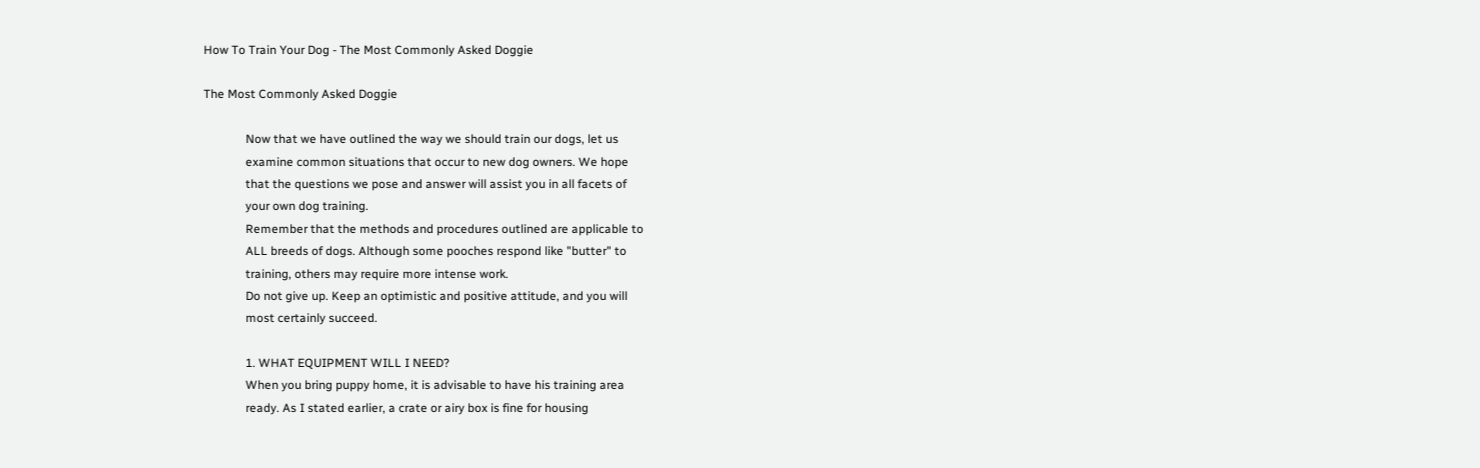How To Train Your Dog - The Most Commonly Asked Doggie

The Most Commonly Asked Doggie

              Now that we have outlined the way we should train our dogs, let us
              examine common situations that occur to new dog owners. We hope
              that the questions we pose and answer will assist you in all facets of
              your own dog training.
              Remember that the methods and procedures outlined are applicable to
              ALL breeds of dogs. Although some pooches respond like "butter" to
              training, others may require more intense work.
              Do not give up. Keep an optimistic and positive attitude, and you will
              most certainly succeed.

              1. WHAT EQUIPMENT WILL I NEED?
              When you bring puppy home, it is advisable to have his training area
              ready. As I stated earlier, a crate or airy box is fine for housing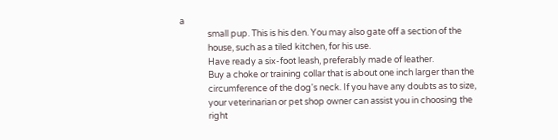a
              small pup. This is his den. You may also gate off a section of the
              house, such as a tiled kitchen, for his use.
              Have ready a six-foot leash, preferably made of leather.
              Buy a choke or training collar that is about one inch larger than the
              circumference of the dog's neck. If you have any doubts as to size,
              your veterinarian or pet shop owner can assist you in choosing the
              right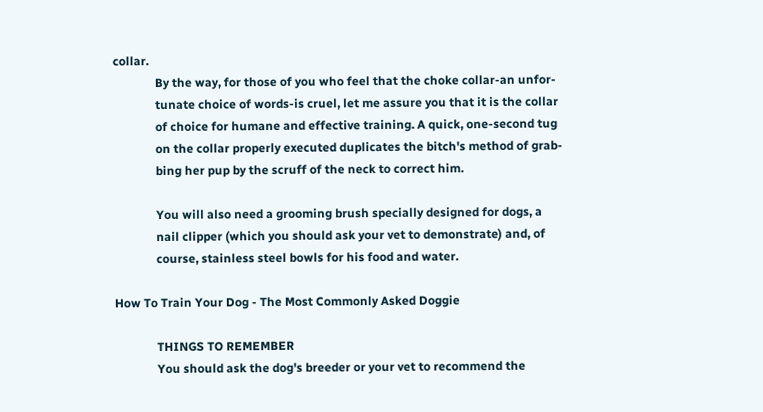collar.
              By the way, for those of you who feel that the choke collar-an unfor-
              tunate choice of words-is cruel, let me assure you that it is the collar
              of choice for humane and effective training. A quick, one-second tug
              on the collar properly executed duplicates the bitch's method of grab-
              bing her pup by the scruff of the neck to correct him.

              You will also need a grooming brush specially designed for dogs, a
              nail clipper (which you should ask your vet to demonstrate) and, of
              course, stainless steel bowls for his food and water.

How To Train Your Dog - The Most Commonly Asked Doggie

              THINGS TO REMEMBER
              You should ask the dog's breeder or your vet to recommend the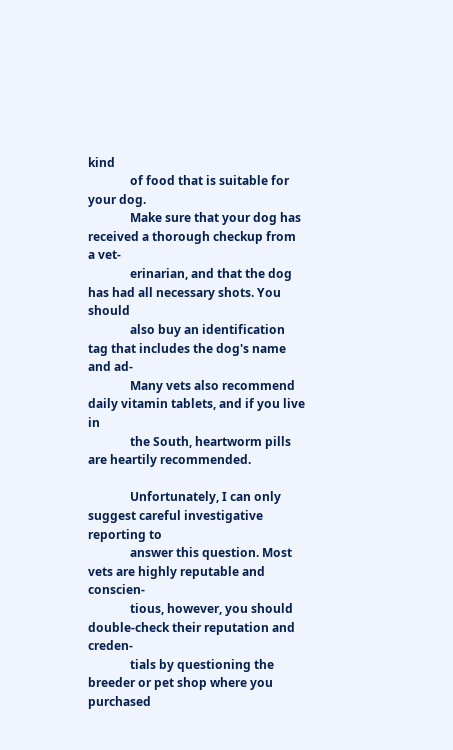kind
              of food that is suitable for your dog.
              Make sure that your dog has received a thorough checkup from a vet-
              erinarian, and that the dog has had all necessary shots. You should
              also buy an identification tag that includes the dog's name and ad-
              Many vets also recommend daily vitamin tablets, and if you live in
              the South, heartworm pills are heartily recommended.

              Unfortunately, I can only suggest careful investigative reporting to
              answer this question. Most vets are highly reputable and conscien-
              tious, however, you should double-check their reputation and creden-
              tials by questioning the breeder or pet shop where you purchased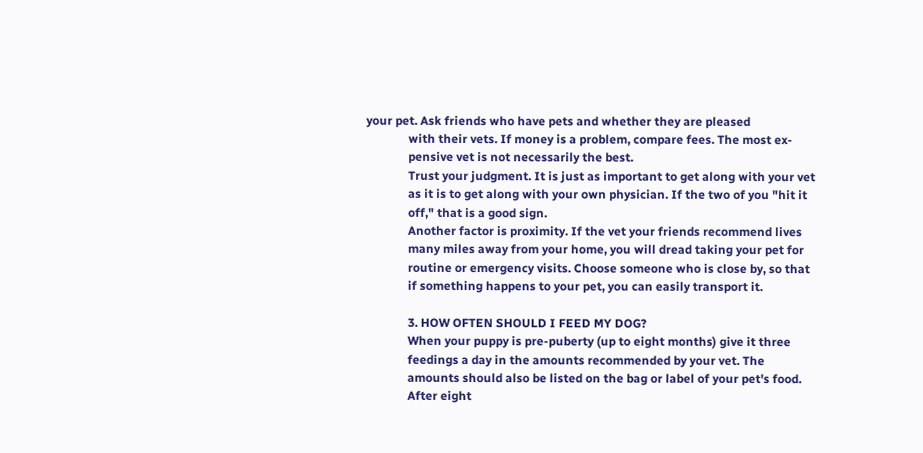your pet. Ask friends who have pets and whether they are pleased
              with their vets. If money is a problem, compare fees. The most ex-
              pensive vet is not necessarily the best.
              Trust your judgment. It is just as important to get along with your vet
              as it is to get along with your own physician. If the two of you "hit it
              off," that is a good sign.
              Another factor is proximity. If the vet your friends recommend lives
              many miles away from your home, you will dread taking your pet for
              routine or emergency visits. Choose someone who is close by, so that
              if something happens to your pet, you can easily transport it.

              3. HOW OFTEN SHOULD I FEED MY DOG?
              When your puppy is pre-puberty (up to eight months) give it three
              feedings a day in the amounts recommended by your vet. The
              amounts should also be listed on the bag or label of your pet's food.
              After eight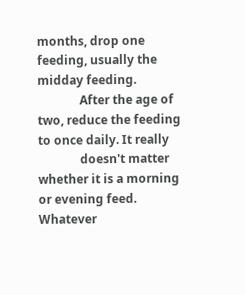months, drop one feeding, usually the midday feeding.
              After the age of two, reduce the feeding to once daily. It really
              doesn't matter whether it is a morning or evening feed. Whatever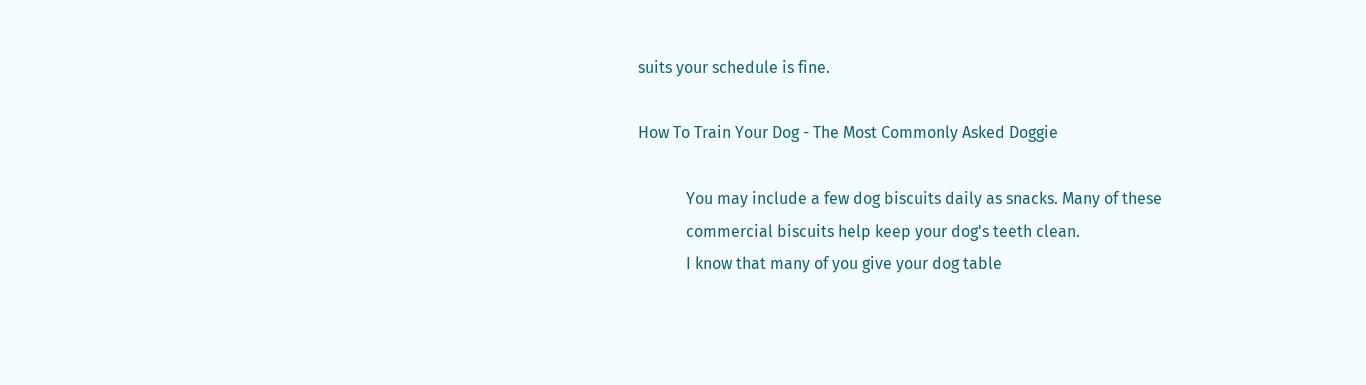suits your schedule is fine.

How To Train Your Dog - The Most Commonly Asked Doggie

            You may include a few dog biscuits daily as snacks. Many of these
            commercial biscuits help keep your dog's teeth clean.
            I know that many of you give your dog table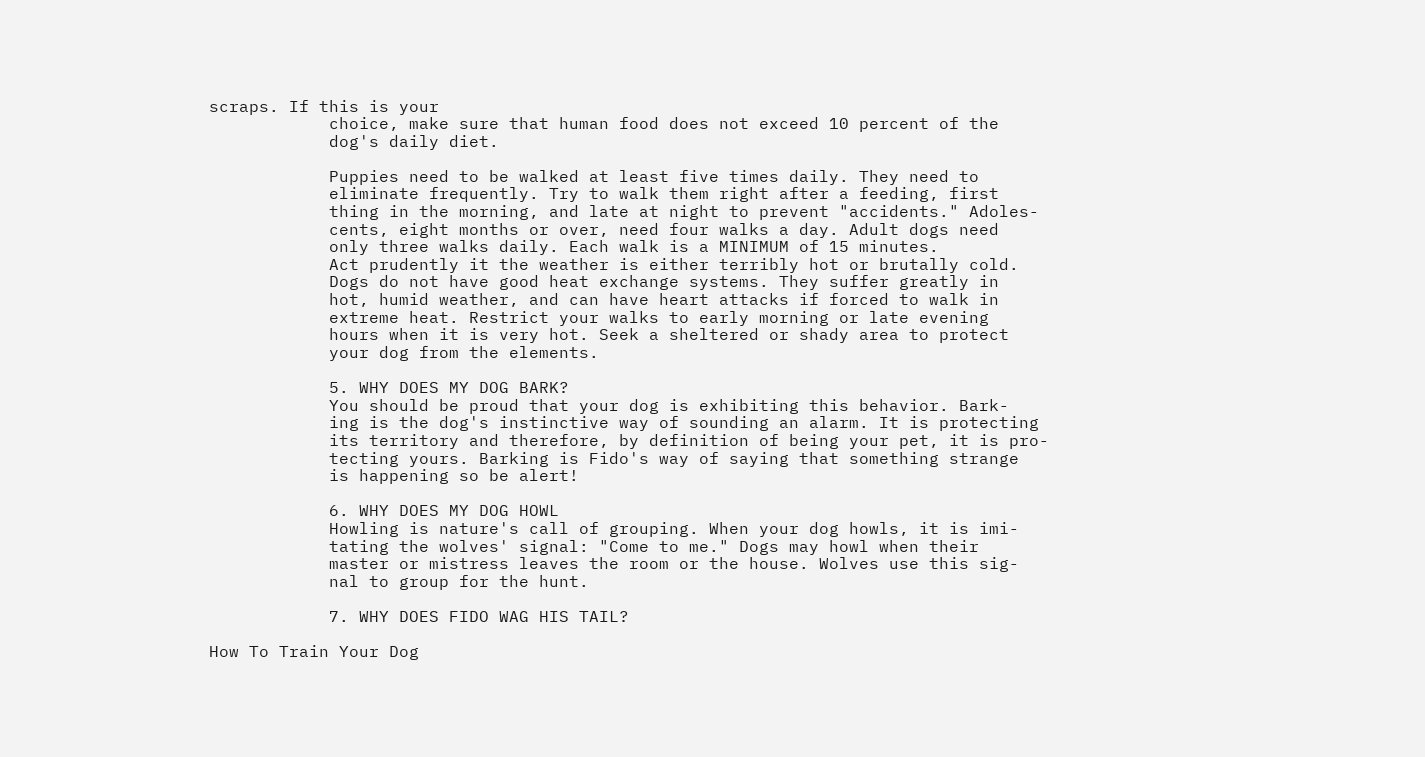scraps. If this is your
            choice, make sure that human food does not exceed 10 percent of the
            dog's daily diet.

            Puppies need to be walked at least five times daily. They need to
            eliminate frequently. Try to walk them right after a feeding, first
            thing in the morning, and late at night to prevent "accidents." Adoles-
            cents, eight months or over, need four walks a day. Adult dogs need
            only three walks daily. Each walk is a MINIMUM of 15 minutes.
            Act prudently it the weather is either terribly hot or brutally cold.
            Dogs do not have good heat exchange systems. They suffer greatly in
            hot, humid weather, and can have heart attacks if forced to walk in
            extreme heat. Restrict your walks to early morning or late evening
            hours when it is very hot. Seek a sheltered or shady area to protect
            your dog from the elements.

            5. WHY DOES MY DOG BARK?
            You should be proud that your dog is exhibiting this behavior. Bark-
            ing is the dog's instinctive way of sounding an alarm. It is protecting
            its territory and therefore, by definition of being your pet, it is pro-
            tecting yours. Barking is Fido's way of saying that something strange
            is happening so be alert!

            6. WHY DOES MY DOG HOWL
            Howling is nature's call of grouping. When your dog howls, it is imi-
            tating the wolves' signal: "Come to me." Dogs may howl when their
            master or mistress leaves the room or the house. Wolves use this sig-
            nal to group for the hunt.

            7. WHY DOES FIDO WAG HIS TAIL?

How To Train Your Dog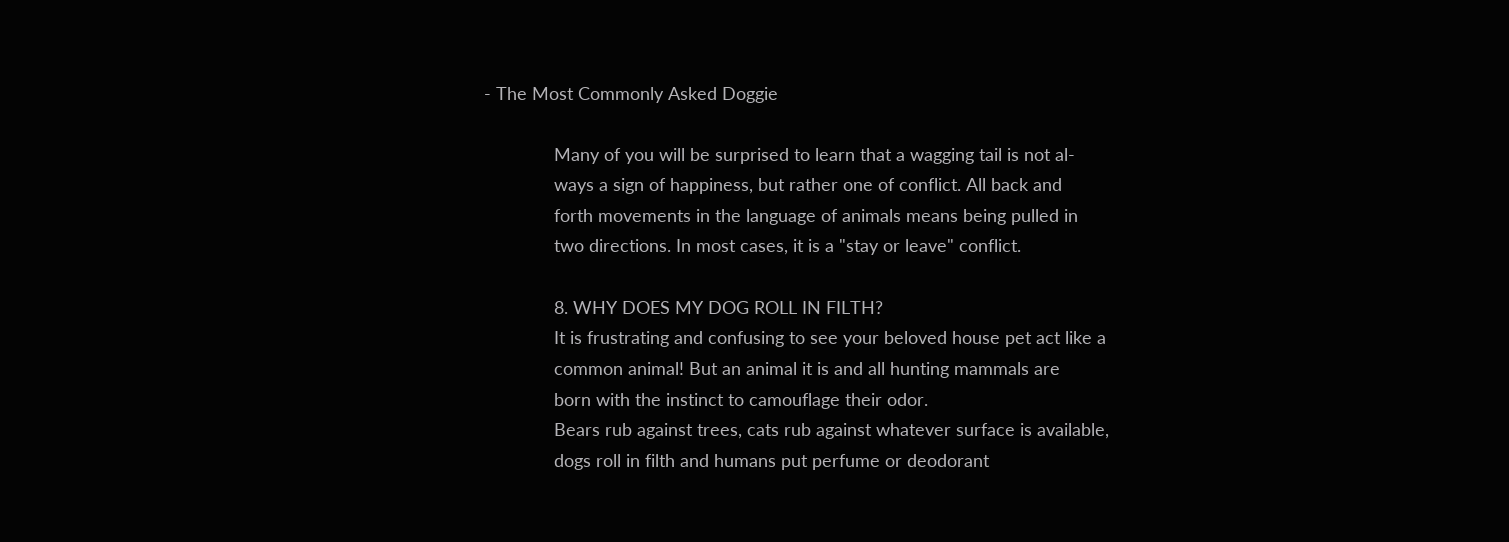- The Most Commonly Asked Doggie

              Many of you will be surprised to learn that a wagging tail is not al-
              ways a sign of happiness, but rather one of conflict. All back and
              forth movements in the language of animals means being pulled in
              two directions. In most cases, it is a "stay or leave" conflict.

              8. WHY DOES MY DOG ROLL IN FILTH?
              It is frustrating and confusing to see your beloved house pet act like a
              common animal! But an animal it is and all hunting mammals are
              born with the instinct to camouflage their odor.
              Bears rub against trees, cats rub against whatever surface is available,
              dogs roll in filth and humans put perfume or deodorant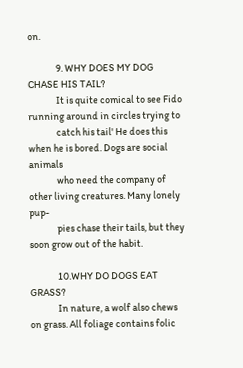on.

              9. WHY DOES MY DOG CHASE HIS TAIL?
              It is quite comical to see Fido running around in circles trying to
              catch his tail' He does this when he is bored. Dogs are social animals
              who need the company of other living creatures. Many lonely pup-
              pies chase their tails, but they soon grow out of the habit.

              10.WHY DO DOGS EAT GRASS?
              In nature, a wolf also chews on grass. All foliage contains folic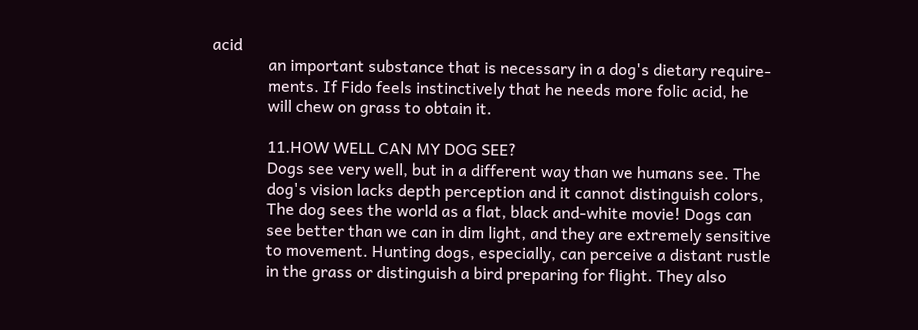acid
              an important substance that is necessary in a dog's dietary require-
              ments. If Fido feels instinctively that he needs more folic acid, he
              will chew on grass to obtain it.

              11.HOW WELL CAN MY DOG SEE?
              Dogs see very well, but in a different way than we humans see. The
              dog's vision lacks depth perception and it cannot distinguish colors,
              The dog sees the world as a flat, black and-white movie! Dogs can
              see better than we can in dim light, and they are extremely sensitive
              to movement. Hunting dogs, especially, can perceive a distant rustle
              in the grass or distinguish a bird preparing for flight. They also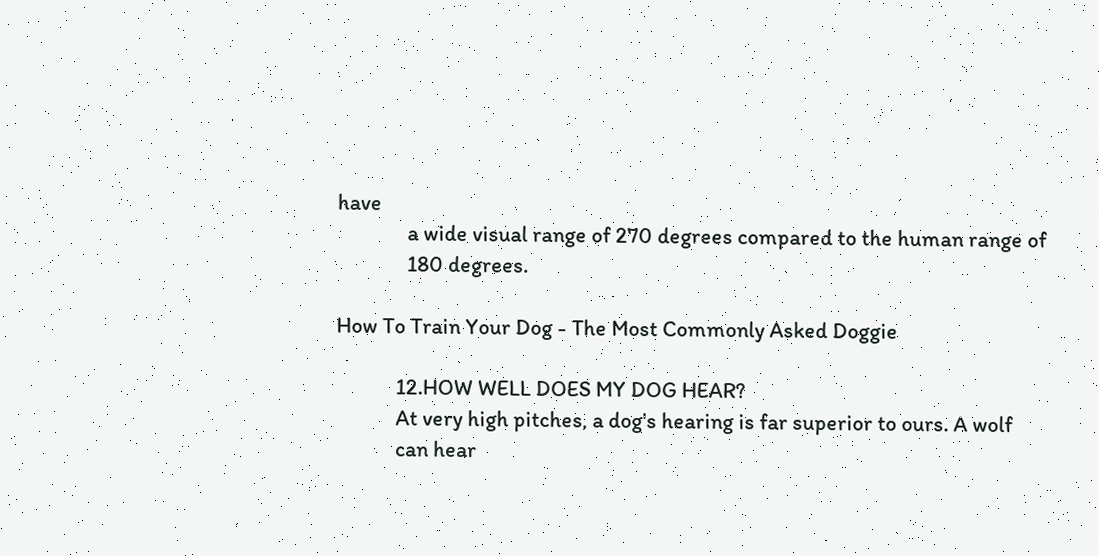have
              a wide visual range of 270 degrees compared to the human range of
              180 degrees.

How To Train Your Dog - The Most Commonly Asked Doggie

            12.HOW WELL DOES MY DOG HEAR?
            At very high pitches, a dog's hearing is far superior to ours. A wolf
            can hear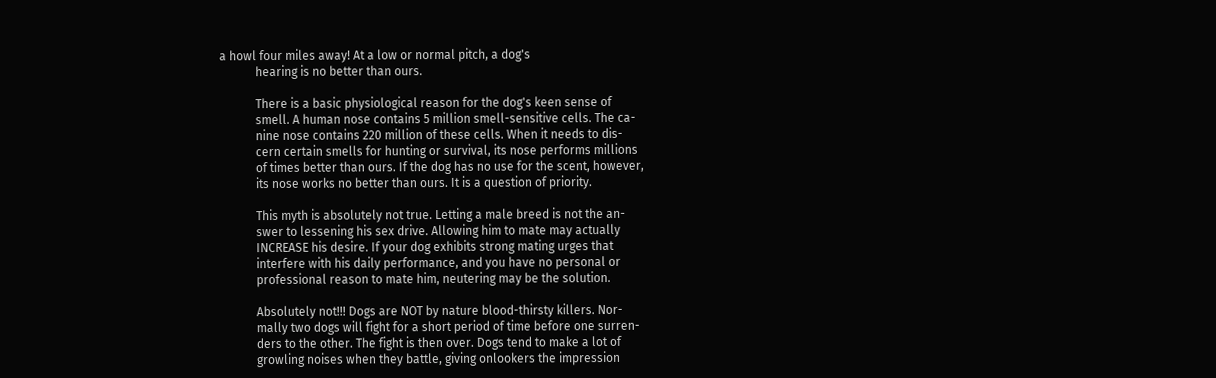a howl four miles away! At a low or normal pitch, a dog's
            hearing is no better than ours.

            There is a basic physiological reason for the dog's keen sense of
            smell. A human nose contains 5 million smell-sensitive cells. The ca-
            nine nose contains 220 million of these cells. When it needs to dis-
            cern certain smells for hunting or survival, its nose performs millions
            of times better than ours. If the dog has no use for the scent, however,
            its nose works no better than ours. It is a question of priority.

            This myth is absolutely not true. Letting a male breed is not the an-
            swer to lessening his sex drive. Allowing him to mate may actually
            INCREASE his desire. If your dog exhibits strong mating urges that
            interfere with his daily performance, and you have no personal or
            professional reason to mate him, neutering may be the solution.

            Absolutely not!!! Dogs are NOT by nature blood-thirsty killers. Nor-
            mally two dogs will fight for a short period of time before one surren-
            ders to the other. The fight is then over. Dogs tend to make a lot of
            growling noises when they battle, giving onlookers the impression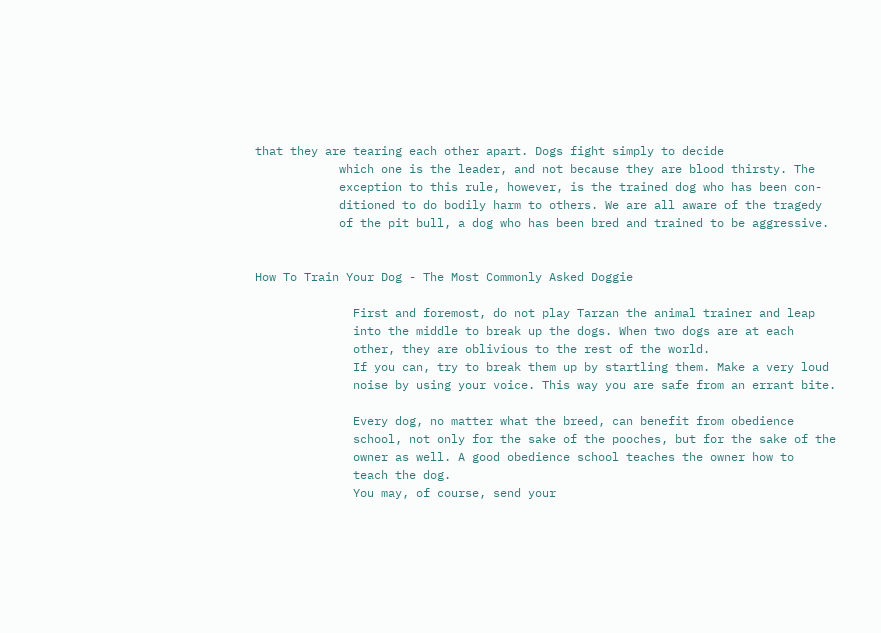that they are tearing each other apart. Dogs fight simply to decide
            which one is the leader, and not because they are blood thirsty. The
            exception to this rule, however, is the trained dog who has been con-
            ditioned to do bodily harm to others. We are all aware of the tragedy
            of the pit bull, a dog who has been bred and trained to be aggressive.


How To Train Your Dog - The Most Commonly Asked Doggie

              First and foremost, do not play Tarzan the animal trainer and leap
              into the middle to break up the dogs. When two dogs are at each
              other, they are oblivious to the rest of the world.
              If you can, try to break them up by startling them. Make a very loud
              noise by using your voice. This way you are safe from an errant bite.

              Every dog, no matter what the breed, can benefit from obedience
              school, not only for the sake of the pooches, but for the sake of the
              owner as well. A good obedience school teaches the owner how to
              teach the dog.
              You may, of course, send your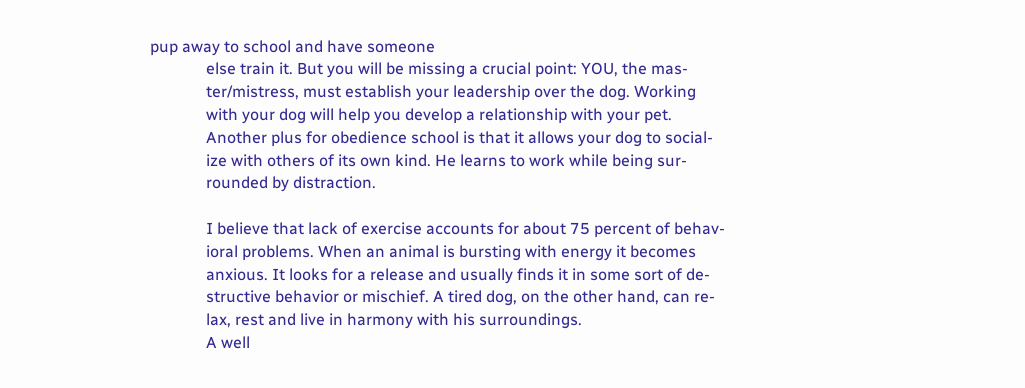pup away to school and have someone
              else train it. But you will be missing a crucial point: YOU, the mas-
              ter/mistress, must establish your leadership over the dog. Working
              with your dog will help you develop a relationship with your pet.
              Another plus for obedience school is that it allows your dog to social-
              ize with others of its own kind. He learns to work while being sur-
              rounded by distraction.

              I believe that lack of exercise accounts for about 75 percent of behav-
              ioral problems. When an animal is bursting with energy it becomes
              anxious. It looks for a release and usually finds it in some sort of de-
              structive behavior or mischief. A tired dog, on the other hand, can re-
              lax, rest and live in harmony with his surroundings.
              A well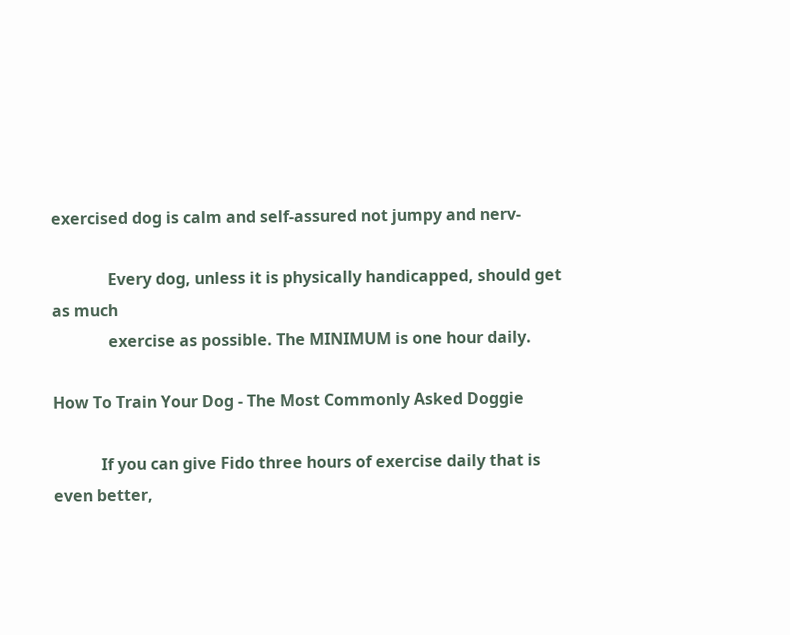exercised dog is calm and self-assured not jumpy and nerv-

              Every dog, unless it is physically handicapped, should get as much
              exercise as possible. The MINIMUM is one hour daily.

How To Train Your Dog - The Most Commonly Asked Doggie

            If you can give Fido three hours of exercise daily that is even better,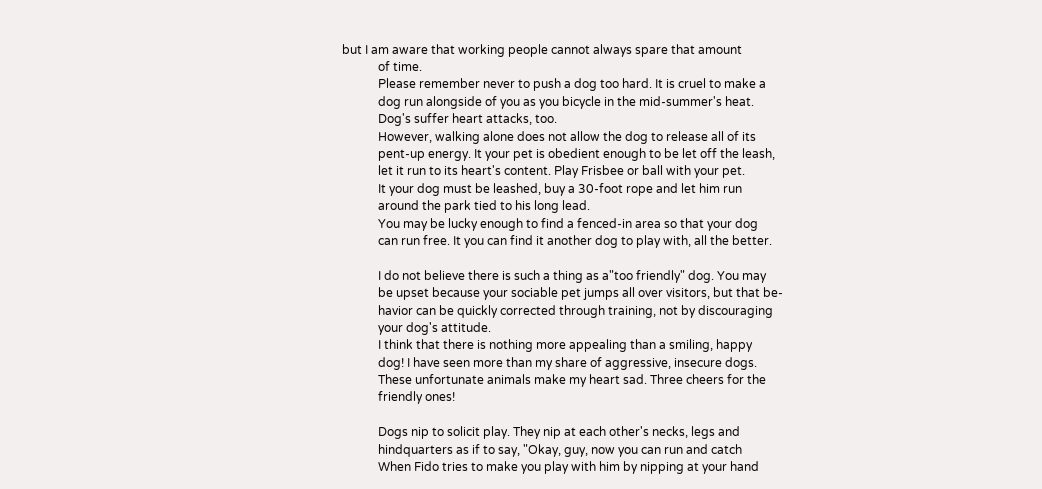but I am aware that working people cannot always spare that amount
            of time.
            Please remember never to push a dog too hard. It is cruel to make a
            dog run alongside of you as you bicycle in the mid-summer's heat.
            Dog's suffer heart attacks, too.
            However, walking alone does not allow the dog to release all of its
            pent-up energy. It your pet is obedient enough to be let off the leash,
            let it run to its heart's content. Play Frisbee or ball with your pet.
            It your dog must be leashed, buy a 30-foot rope and let him run
            around the park tied to his long lead.
            You may be lucky enough to find a fenced-in area so that your dog
            can run free. It you can find it another dog to play with, all the better.

            I do not believe there is such a thing as a"too friendly" dog. You may
            be upset because your sociable pet jumps all over visitors, but that be-
            havior can be quickly corrected through training, not by discouraging
            your dog's attitude.
            I think that there is nothing more appealing than a smiling, happy
            dog! I have seen more than my share of aggressive, insecure dogs.
            These unfortunate animals make my heart sad. Three cheers for the
            friendly ones!

            Dogs nip to solicit play. They nip at each other's necks, legs and
            hindquarters as if to say, "Okay, guy, now you can run and catch
            When Fido tries to make you play with him by nipping at your hand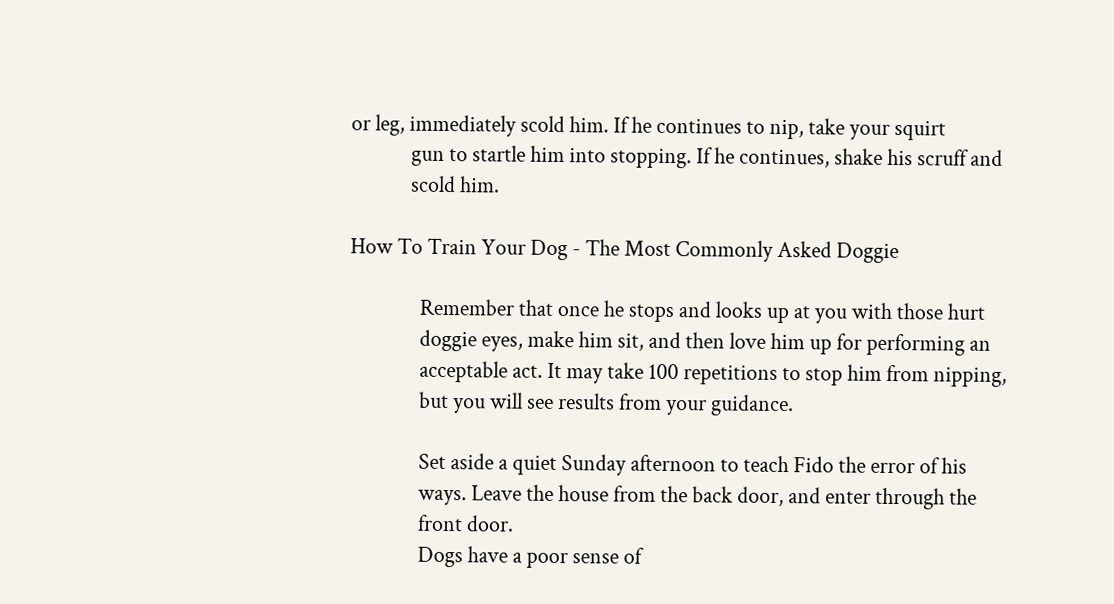or leg, immediately scold him. If he continues to nip, take your squirt
            gun to startle him into stopping. If he continues, shake his scruff and
            scold him.

How To Train Your Dog - The Most Commonly Asked Doggie

              Remember that once he stops and looks up at you with those hurt
              doggie eyes, make him sit, and then love him up for performing an
              acceptable act. It may take 100 repetitions to stop him from nipping,
              but you will see results from your guidance.

              Set aside a quiet Sunday afternoon to teach Fido the error of his
              ways. Leave the house from the back door, and enter through the
              front door.
              Dogs have a poor sense of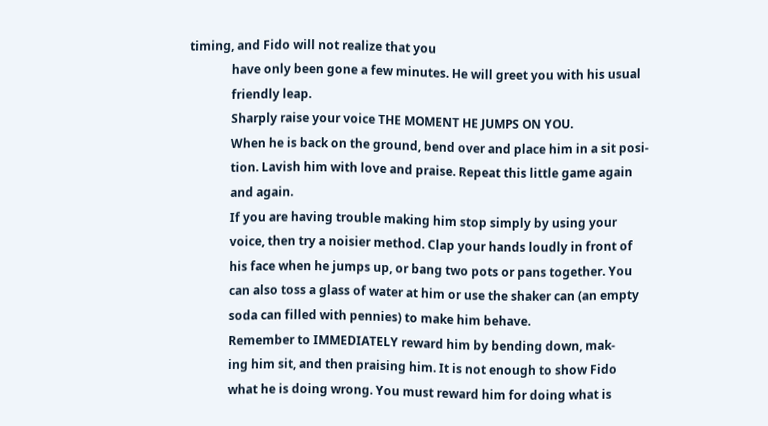timing, and Fido will not realize that you
              have only been gone a few minutes. He will greet you with his usual
              friendly leap.
              Sharply raise your voice THE MOMENT HE JUMPS ON YOU.
              When he is back on the ground, bend over and place him in a sit posi-
              tion. Lavish him with love and praise. Repeat this little game again
              and again.
              If you are having trouble making him stop simply by using your
              voice, then try a noisier method. Clap your hands loudly in front of
              his face when he jumps up, or bang two pots or pans together. You
              can also toss a glass of water at him or use the shaker can (an empty
              soda can filled with pennies) to make him behave.
              Remember to IMMEDIATELY reward him by bending down, mak-
              ing him sit, and then praising him. It is not enough to show Fido
              what he is doing wrong. You must reward him for doing what is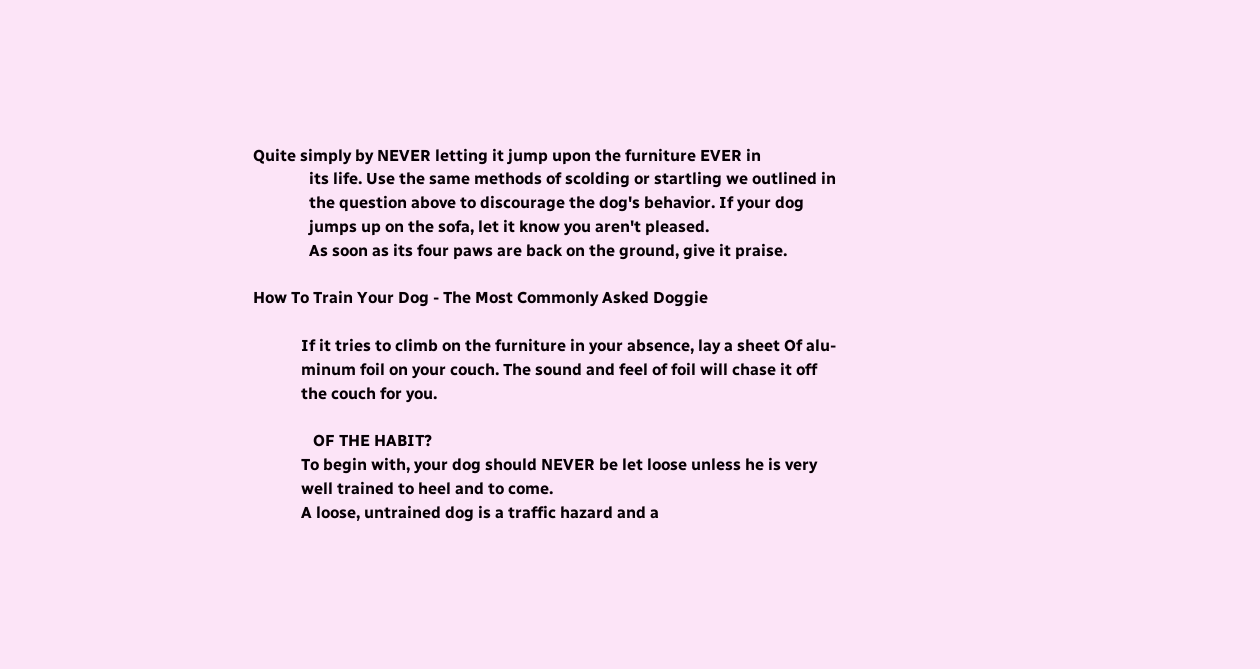Quite simply by NEVER letting it jump upon the furniture EVER in
              its life. Use the same methods of scolding or startling we outlined in
              the question above to discourage the dog's behavior. If your dog
              jumps up on the sofa, let it know you aren't pleased.
              As soon as its four paws are back on the ground, give it praise.

How To Train Your Dog - The Most Commonly Asked Doggie

            If it tries to climb on the furniture in your absence, lay a sheet Of alu-
            minum foil on your couch. The sound and feel of foil will chase it off
            the couch for you.

               OF THE HABIT?
            To begin with, your dog should NEVER be let loose unless he is very
            well trained to heel and to come.
            A loose, untrained dog is a traffic hazard and a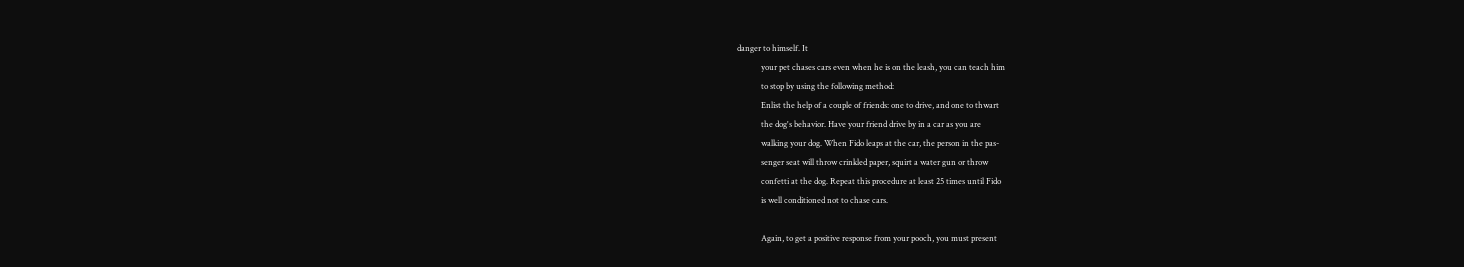danger to himself. It
            your pet chases cars even when he is on the leash, you can teach him
            to stop by using the following method:
            Enlist the help of a couple of friends: one to drive, and one to thwart
            the dog's behavior. Have your friend drive by in a car as you are
            walking your dog. When Fido leaps at the car, the person in the pas-
            senger seat will throw crinkled paper, squirt a water gun or throw
            confetti at the dog. Repeat this procedure at least 25 times until Fido
            is well conditioned not to chase cars.

            Again, to get a positive response from your pooch, you must present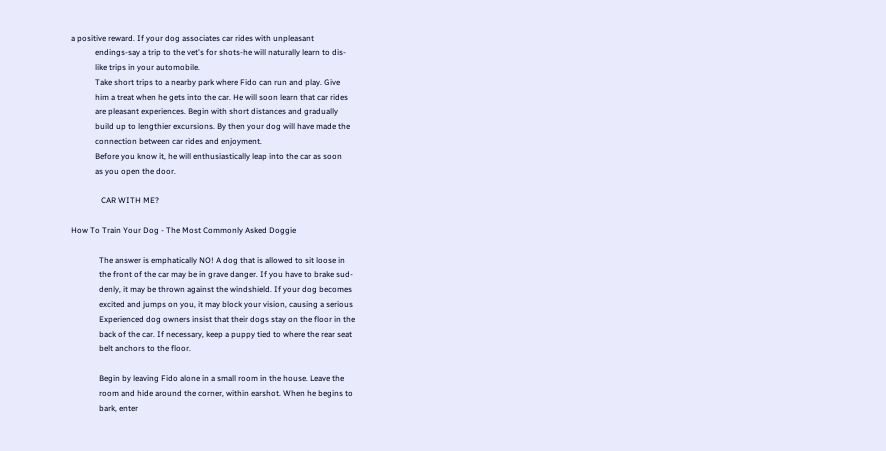a positive reward. If your dog associates car rides with unpleasant
            endings-say a trip to the vet's for shots-he will naturally learn to dis-
            like trips in your automobile.
            Take short trips to a nearby park where Fido can run and play. Give
            him a treat when he gets into the car. He will soon learn that car rides
            are pleasant experiences. Begin with short distances and gradually
            build up to lengthier excursions. By then your dog will have made the
            connection between car rides and enjoyment.
            Before you know it, he will enthusiastically leap into the car as soon
            as you open the door.

               CAR WITH ME?

How To Train Your Dog - The Most Commonly Asked Doggie

              The answer is emphatically NO! A dog that is allowed to sit loose in
              the front of the car may be in grave danger. If you have to brake sud-
              denly, it may be thrown against the windshield. If your dog becomes
              excited and jumps on you, it may block your vision, causing a serious
              Experienced dog owners insist that their dogs stay on the floor in the
              back of the car. If necessary, keep a puppy tied to where the rear seat
              belt anchors to the floor.

              Begin by leaving Fido alone in a small room in the house. Leave the
              room and hide around the corner, within earshot. When he begins to
              bark, enter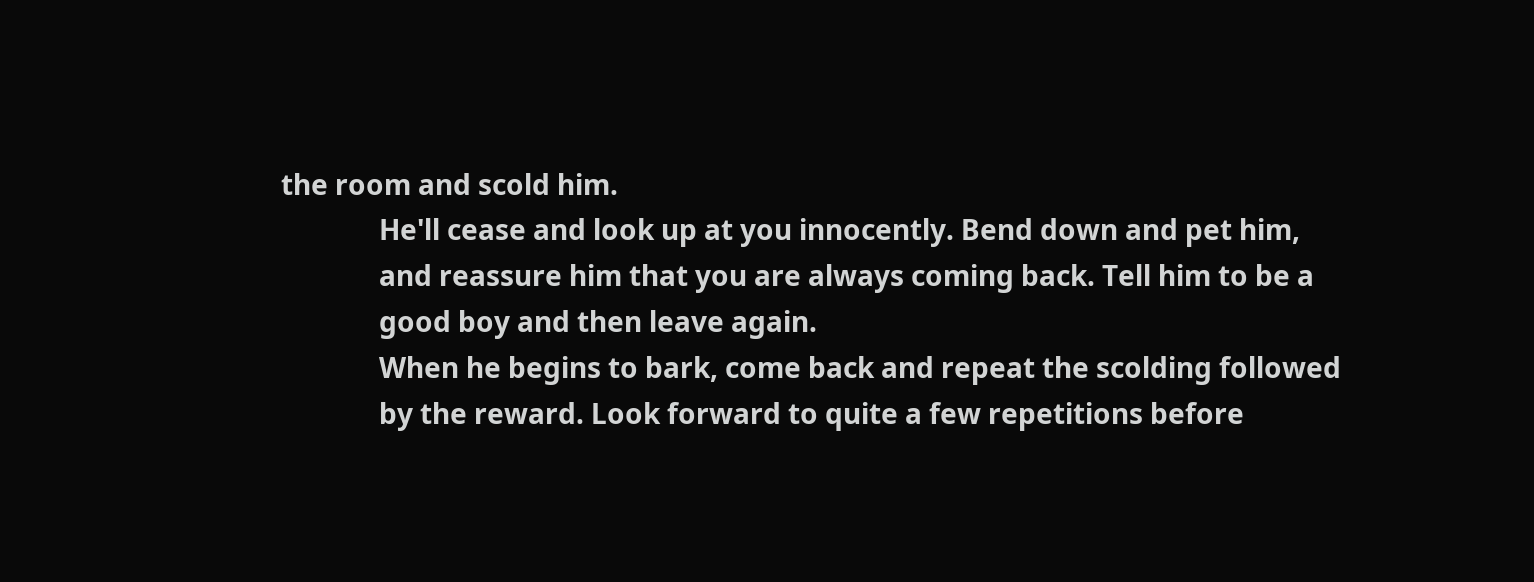the room and scold him.
              He'll cease and look up at you innocently. Bend down and pet him,
              and reassure him that you are always coming back. Tell him to be a
              good boy and then leave again.
              When he begins to bark, come back and repeat the scolding followed
              by the reward. Look forward to quite a few repetitions before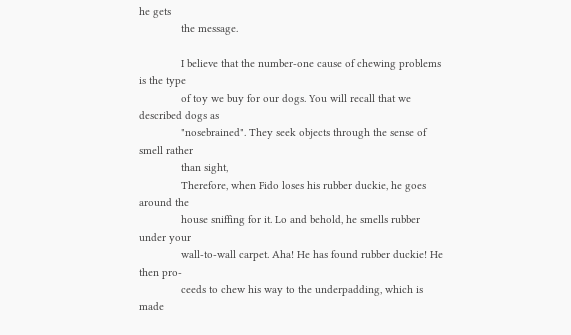he gets
              the message.

              I believe that the number-one cause of chewing problems is the type
              of toy we buy for our dogs. You will recall that we described dogs as
              "nosebrained". They seek objects through the sense of smell rather
              than sight,
              Therefore, when Fido loses his rubber duckie, he goes around the
              house sniffing for it. Lo and behold, he smells rubber under your
              wall-to-wall carpet. Aha! He has found rubber duckie! He then pro-
              ceeds to chew his way to the underpadding, which is made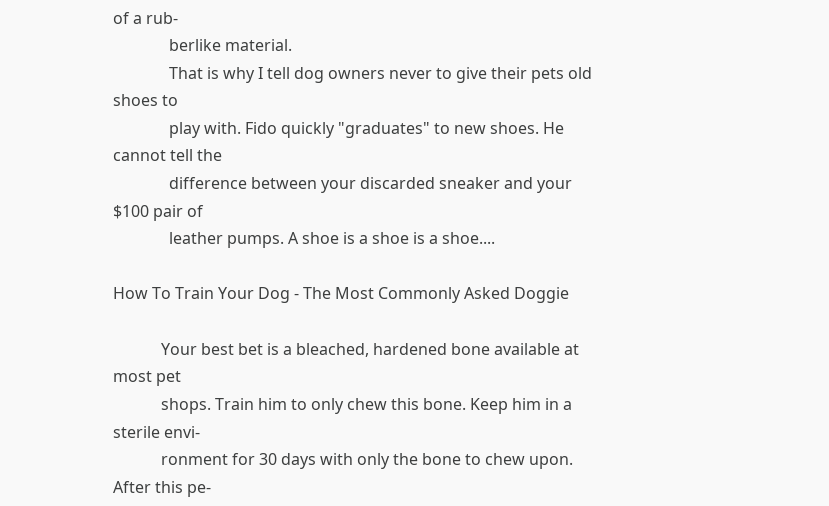of a rub-
              berlike material.
              That is why I tell dog owners never to give their pets old shoes to
              play with. Fido quickly "graduates" to new shoes. He cannot tell the
              difference between your discarded sneaker and your $100 pair of
              leather pumps. A shoe is a shoe is a shoe....

How To Train Your Dog - The Most Commonly Asked Doggie

            Your best bet is a bleached, hardened bone available at most pet
            shops. Train him to only chew this bone. Keep him in a sterile envi-
            ronment for 30 days with only the bone to chew upon. After this pe-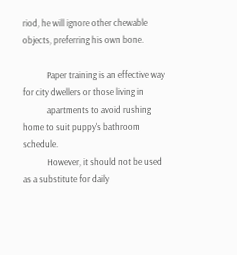riod, he will ignore other chewable objects, preferring his own bone.

            Paper training is an effective way for city dwellers or those living in
            apartments to avoid rushing home to suit puppy's bathroom schedule.
            However, it should not be used as a substitute for daily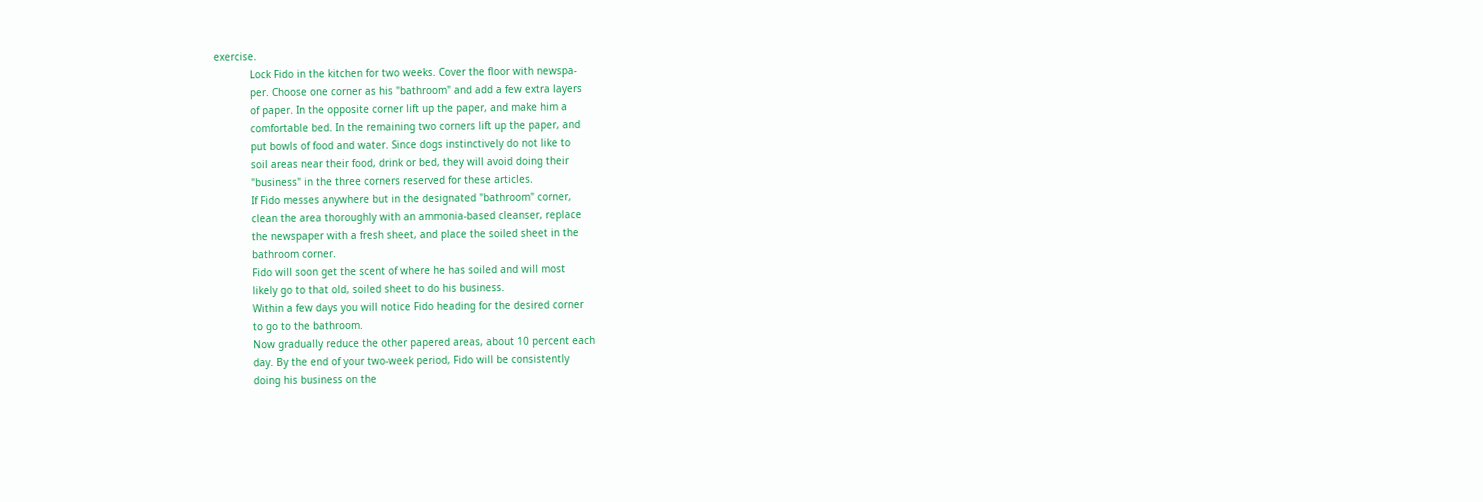exercise.
            Lock Fido in the kitchen for two weeks. Cover the floor with newspa-
            per. Choose one corner as his "bathroom" and add a few extra layers
            of paper. In the opposite corner lift up the paper, and make him a
            comfortable bed. In the remaining two corners lift up the paper, and
            put bowls of food and water. Since dogs instinctively do not like to
            soil areas near their food, drink or bed, they will avoid doing their
            "business" in the three corners reserved for these articles.
            If Fido messes anywhere but in the designated "bathroom" corner,
            clean the area thoroughly with an ammonia-based cleanser, replace
            the newspaper with a fresh sheet, and place the soiled sheet in the
            bathroom corner.
            Fido will soon get the scent of where he has soiled and will most
            likely go to that old, soiled sheet to do his business.
            Within a few days you will notice Fido heading for the desired corner
            to go to the bathroom.
            Now gradually reduce the other papered areas, about 10 percent each
            day. By the end of your two-week period, Fido will be consistently
            doing his business on the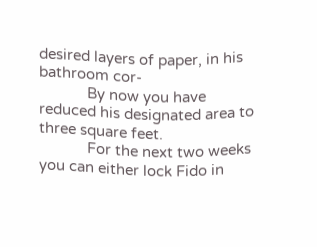desired layers of paper, in his bathroom cor-
            By now you have reduced his designated area to three square feet.
            For the next two weeks you can either lock Fido in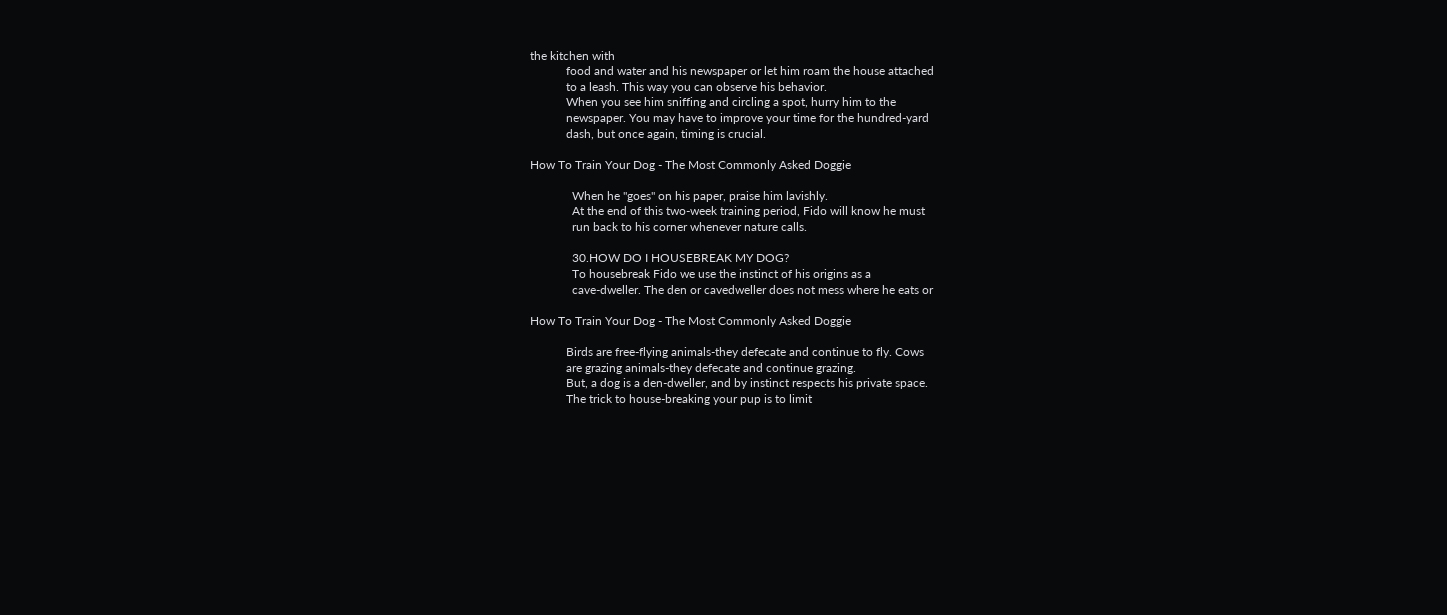the kitchen with
            food and water and his newspaper or let him roam the house attached
            to a leash. This way you can observe his behavior.
            When you see him sniffing and circling a spot, hurry him to the
            newspaper. You may have to improve your time for the hundred-yard
            dash, but once again, timing is crucial.

How To Train Your Dog - The Most Commonly Asked Doggie

              When he "goes" on his paper, praise him lavishly.
              At the end of this two-week training period, Fido will know he must
              run back to his corner whenever nature calls.

              30.HOW DO I HOUSEBREAK MY DOG?
              To housebreak Fido we use the instinct of his origins as a
              cave-dweller. The den or cavedweller does not mess where he eats or

How To Train Your Dog - The Most Commonly Asked Doggie

            Birds are free-flying animals-they defecate and continue to fly. Cows
            are grazing animals-they defecate and continue grazing.
            But, a dog is a den-dweller, and by instinct respects his private space.
            The trick to house-breaking your pup is to limit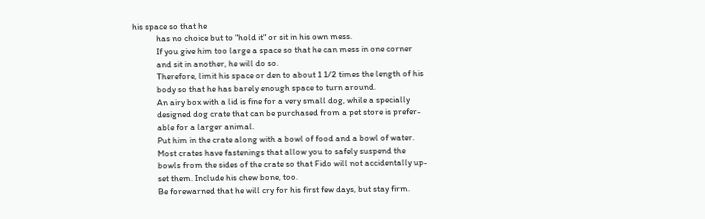his space so that he
            has no choice but to "hold it" or sit in his own mess.
            If you give him too large a space so that he can mess in one corner
            and sit in another, he will do so.
            Therefore, limit his space or den to about 1 1/2 times the length of his
            body so that he has barely enough space to turn around.
            An airy box with a lid is fine for a very small dog, while a specially
            designed dog crate that can be purchased from a pet store is prefer-
            able for a larger animal.
            Put him in the crate along with a bowl of food and a bowl of water.
            Most crates have fastenings that allow you to safely suspend the
            bowls from the sides of the crate so that Fido will not accidentally up-
            set them. Include his chew bone, too.
            Be forewarned that he will cry for his first few days, but stay firm.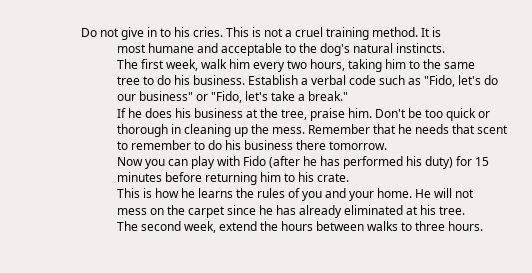Do not give in to his cries. This is not a cruel training method. It is
            most humane and acceptable to the dog's natural instincts.
            The first week, walk him every two hours, taking him to the same
            tree to do his business. Establish a verbal code such as "Fido, let's do
            our business" or "Fido, let's take a break."
            If he does his business at the tree, praise him. Don't be too quick or
            thorough in cleaning up the mess. Remember that he needs that scent
            to remember to do his business there tomorrow.
            Now you can play with Fido (after he has performed his duty) for 15
            minutes before returning him to his crate.
            This is how he learns the rules of you and your home. He will not
            mess on the carpet since he has already eliminated at his tree.
            The second week, extend the hours between walks to three hours.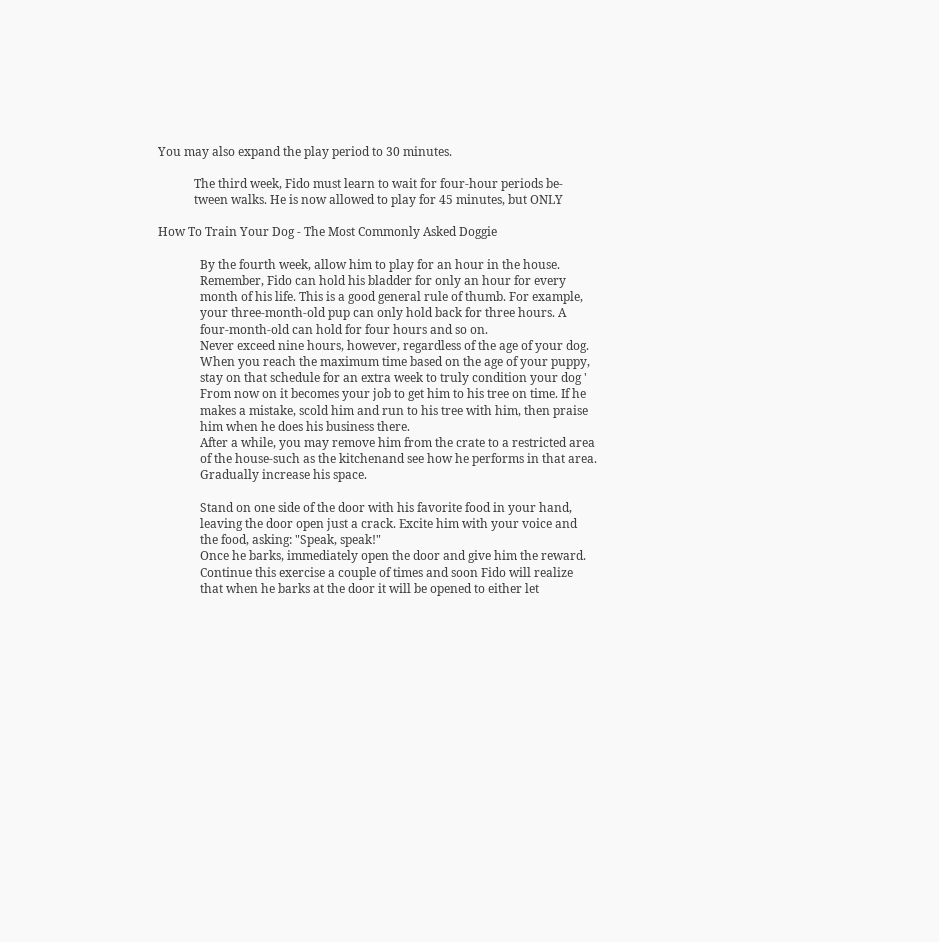You may also expand the play period to 30 minutes.

            The third week, Fido must learn to wait for four-hour periods be-
            tween walks. He is now allowed to play for 45 minutes, but ONLY

How To Train Your Dog - The Most Commonly Asked Doggie

              By the fourth week, allow him to play for an hour in the house.
              Remember, Fido can hold his bladder for only an hour for every
              month of his life. This is a good general rule of thumb. For example,
              your three-month-old pup can only hold back for three hours. A
              four-month-old can hold for four hours and so on.
              Never exceed nine hours, however, regardless of the age of your dog.
              When you reach the maximum time based on the age of your puppy,
              stay on that schedule for an extra week to truly condition your dog '
              From now on it becomes your job to get him to his tree on time. If he
              makes a mistake, scold him and run to his tree with him, then praise
              him when he does his business there.
              After a while, you may remove him from the crate to a restricted area
              of the house-such as the kitchenand see how he performs in that area.
              Gradually increase his space.

              Stand on one side of the door with his favorite food in your hand,
              leaving the door open just a crack. Excite him with your voice and
              the food, asking: "Speak, speak!"
              Once he barks, immediately open the door and give him the reward.
              Continue this exercise a couple of times and soon Fido will realize
              that when he barks at the door it will be opened to either let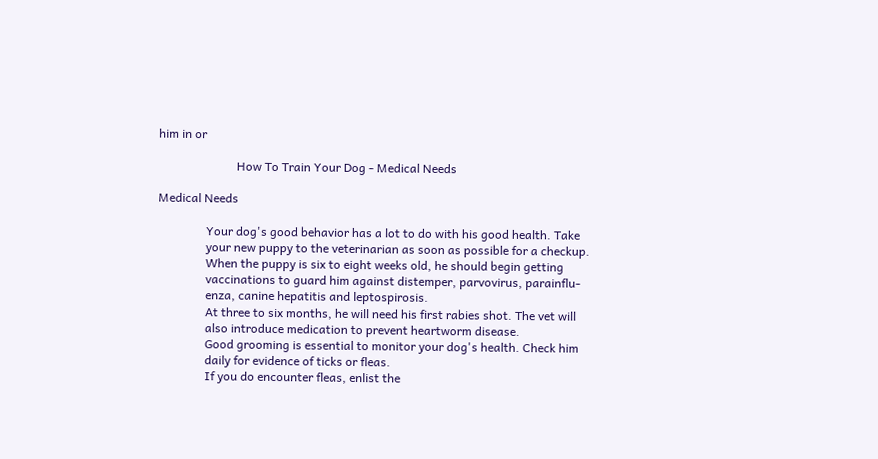him in or

                          How To Train Your Dog - Medical Needs

Medical Needs

                Your dog's good behavior has a lot to do with his good health. Take
                your new puppy to the veterinarian as soon as possible for a checkup.
                When the puppy is six to eight weeks old, he should begin getting
                vaccinations to guard him against distemper, parvovirus, parainflu-
                enza, canine hepatitis and leptospirosis.
                At three to six months, he will need his first rabies shot. The vet will
                also introduce medication to prevent heartworm disease.
                Good grooming is essential to monitor your dog's health. Check him
                daily for evidence of ticks or fleas.
                If you do encounter fleas, enlist the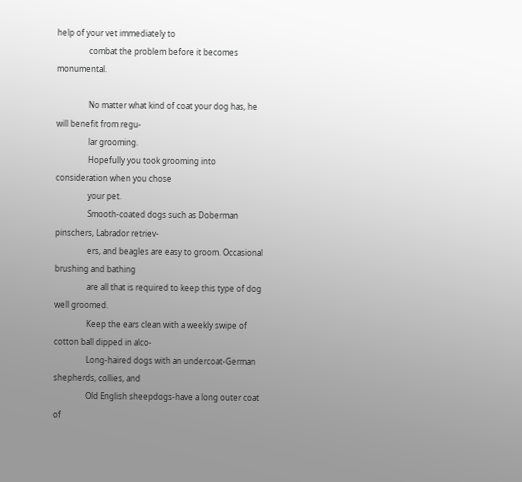help of your vet immediately to
                combat the problem before it becomes monumental.

                No matter what kind of coat your dog has, he will benefit from regu-
                lar grooming.
                Hopefully you took grooming into consideration when you chose
                your pet.
                Smooth-coated dogs such as Doberman pinschers, Labrador retriev-
                ers, and beagles are easy to groom. Occasional brushing and bathing
                are all that is required to keep this type of dog well groomed.
                Keep the ears clean with a weekly swipe of cotton ball dipped in alco-
                Long-haired dogs with an undercoat-German shepherds, collies, and
                Old English sheepdogs-have a long outer coat of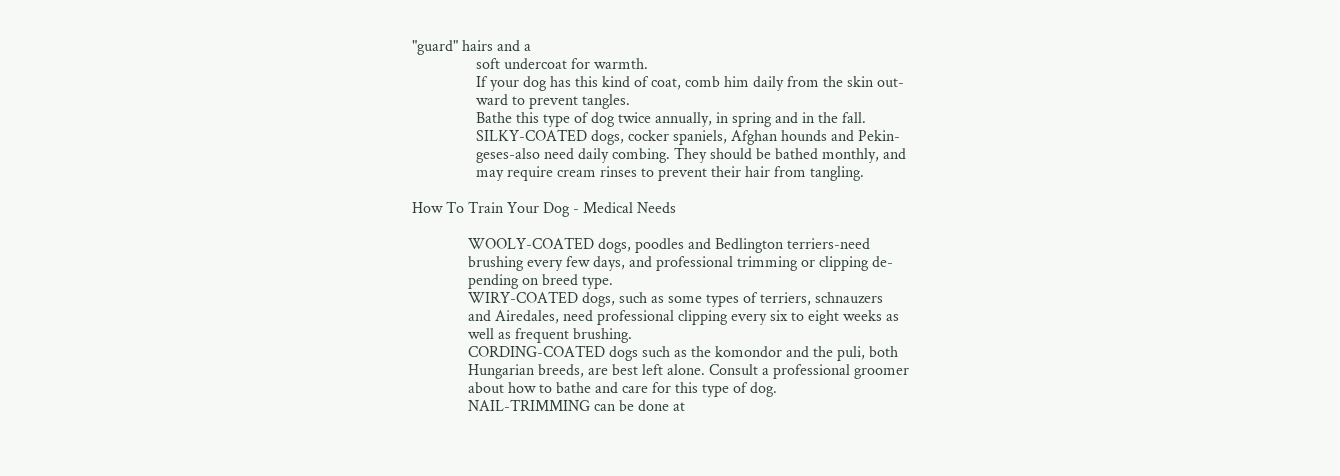"guard" hairs and a
                soft undercoat for warmth.
                If your dog has this kind of coat, comb him daily from the skin out-
                ward to prevent tangles.
                Bathe this type of dog twice annually, in spring and in the fall.
                SILKY-COATED dogs, cocker spaniels, Afghan hounds and Pekin-
                geses-also need daily combing. They should be bathed monthly, and
                may require cream rinses to prevent their hair from tangling.

How To Train Your Dog - Medical Needs

              WOOLY-COATED dogs, poodles and Bedlington terriers-need
              brushing every few days, and professional trimming or clipping de-
              pending on breed type.
              WIRY-COATED dogs, such as some types of terriers, schnauzers
              and Airedales, need professional clipping every six to eight weeks as
              well as frequent brushing.
              CORDING-COATED dogs such as the komondor and the puli, both
              Hungarian breeds, are best left alone. Consult a professional groomer
              about how to bathe and care for this type of dog.
              NAIL-TRIMMING can be done at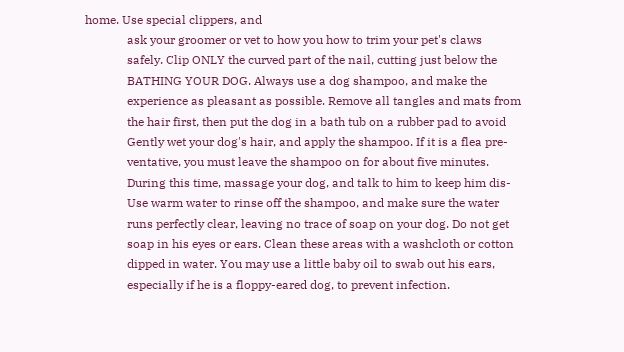home. Use special clippers, and
              ask your groomer or vet to how you how to trim your pet's claws
              safely. Clip ONLY the curved part of the nail, cutting just below the
              BATHING YOUR DOG. Always use a dog shampoo, and make the
              experience as pleasant as possible. Remove all tangles and mats from
              the hair first, then put the dog in a bath tub on a rubber pad to avoid
              Gently wet your dog's hair, and apply the shampoo. If it is a flea pre-
              ventative, you must leave the shampoo on for about five minutes.
              During this time, massage your dog, and talk to him to keep him dis-
              Use warm water to rinse off the shampoo, and make sure the water
              runs perfectly clear, leaving no trace of soap on your dog. Do not get
              soap in his eyes or ears. Clean these areas with a washcloth or cotton
              dipped in water. You may use a little baby oil to swab out his ears,
              especially if he is a floppy-eared dog, to prevent infection.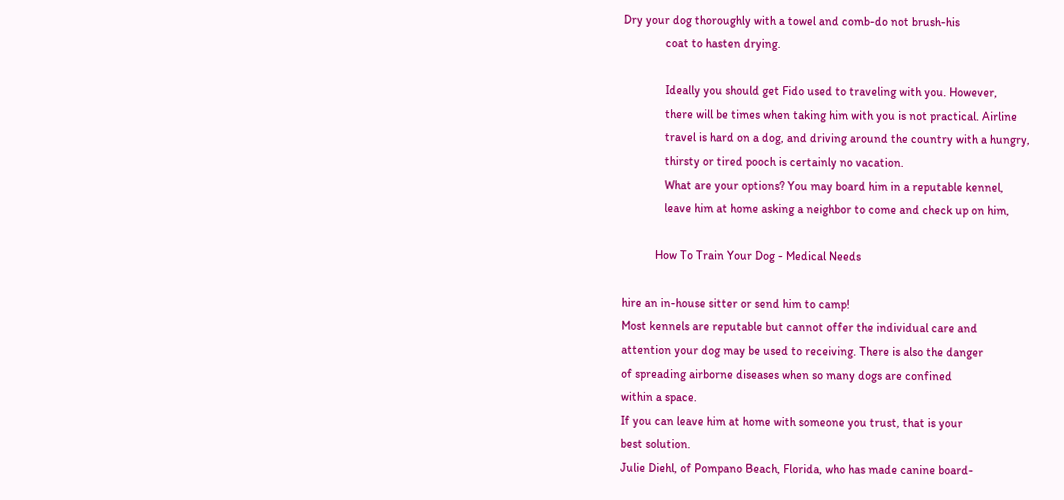Dry your dog thoroughly with a towel and comb-do not brush-his
              coat to hasten drying.

              Ideally you should get Fido used to traveling with you. However,
              there will be times when taking him with you is not practical. Airline
              travel is hard on a dog, and driving around the country with a hungry,
              thirsty or tired pooch is certainly no vacation.
              What are your options? You may board him in a reputable kennel,
              leave him at home asking a neighbor to come and check up on him,

           How To Train Your Dog - Medical Needs

hire an in-house sitter or send him to camp!
Most kennels are reputable but cannot offer the individual care and
attention your dog may be used to receiving. There is also the danger
of spreading airborne diseases when so many dogs are confined
within a space.
If you can leave him at home with someone you trust, that is your
best solution.
Julie Diehl, of Pompano Beach, Florida, who has made canine board-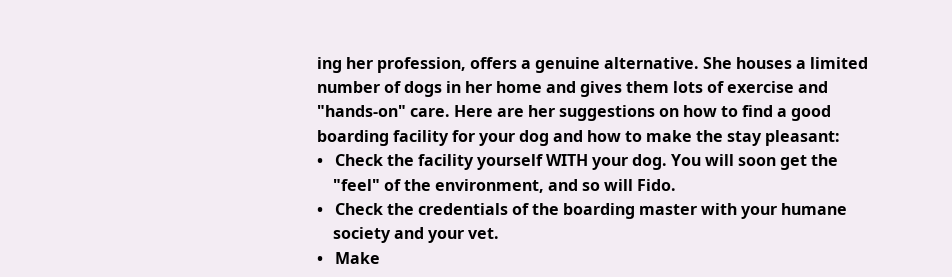ing her profession, offers a genuine alternative. She houses a limited
number of dogs in her home and gives them lots of exercise and
"hands-on" care. Here are her suggestions on how to find a good
boarding facility for your dog and how to make the stay pleasant:
•   Check the facility yourself WITH your dog. You will soon get the
    "feel" of the environment, and so will Fido.
•   Check the credentials of the boarding master with your humane
    society and your vet.
•   Make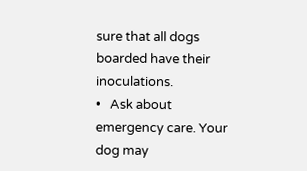sure that all dogs boarded have their inoculations.
•   Ask about emergency care. Your dog may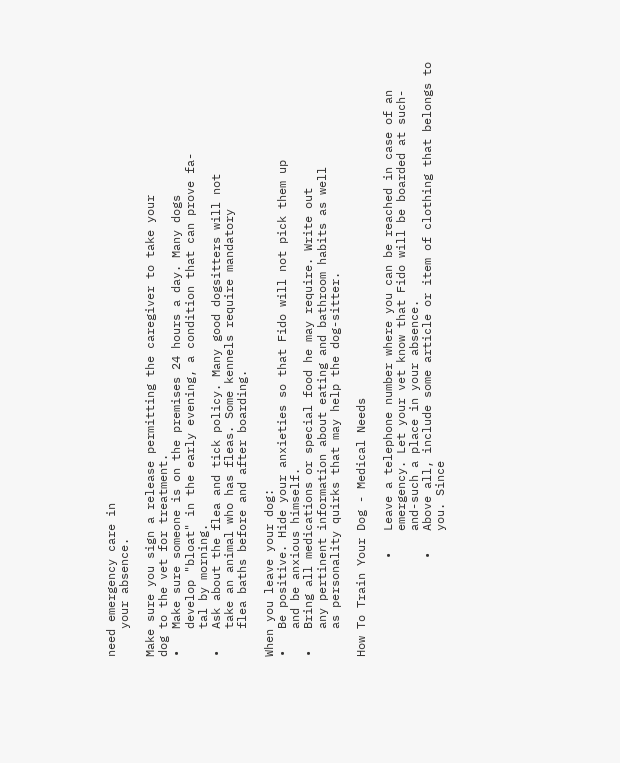need emergency care in
    your absence.

Make sure you sign a release permitting the caregiver to take your
dog to the vet for treatment.
•   Make sure someone is on the premises 24 hours a day. Many dogs
    develop "bloat" in the early evening, a condition that can prove fa-
    tal by morning.
•   Ask about the flea and tick policy. Many good dogsitters will not
    take an animal who has fleas. Some kennels require mandatory
    flea baths before and after boarding.

When you leave your dog:
•   Be positive. Hide your anxieties so that Fido will not pick them up
    and be anxious himself.
•   Bring all medications or special food he may require. Write out
    any pertinent information about eating and bathroom habits as well
    as personality quirks that may help the dog-sitter.

How To Train Your Dog - Medical Needs

              •   Leave a telephone number where you can be reached in case of an
                  emergency. Let your vet know that Fido will be boarded at such-
                  and-such a place in your absence.
              •   Above all, include some article or item of clothing that belongs to
                  you. Since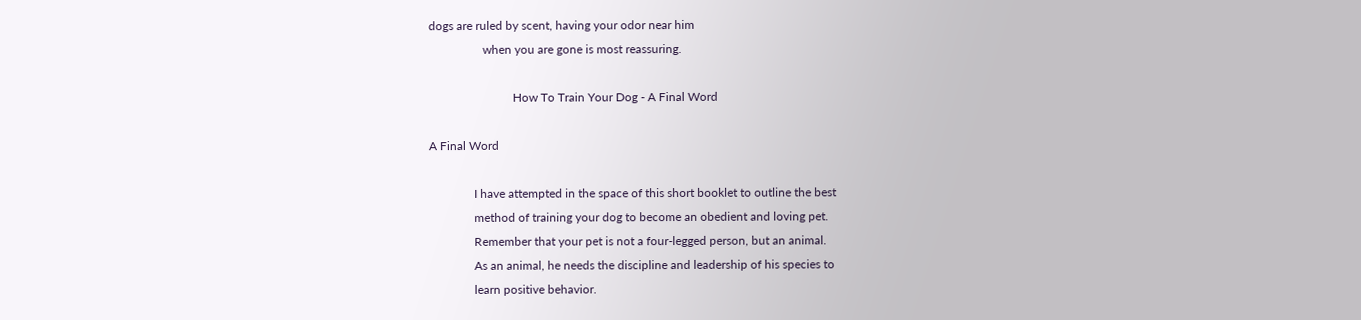dogs are ruled by scent, having your odor near him
                  when you are gone is most reassuring.

                            How To Train Your Dog - A Final Word

A Final Word

               I have attempted in the space of this short booklet to outline the best
               method of training your dog to become an obedient and loving pet.
               Remember that your pet is not a four-legged person, but an animal.
               As an animal, he needs the discipline and leadership of his species to
               learn positive behavior.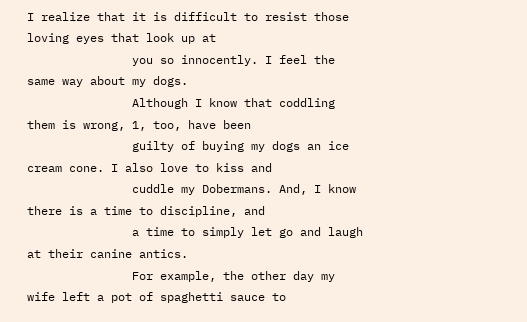I realize that it is difficult to resist those loving eyes that look up at
               you so innocently. I feel the same way about my dogs.
               Although I know that coddling them is wrong, 1, too, have been
               guilty of buying my dogs an ice cream cone. I also love to kiss and
               cuddle my Dobermans. And, I know there is a time to discipline, and
               a time to simply let go and laugh at their canine antics.
               For example, the other day my wife left a pot of spaghetti sauce to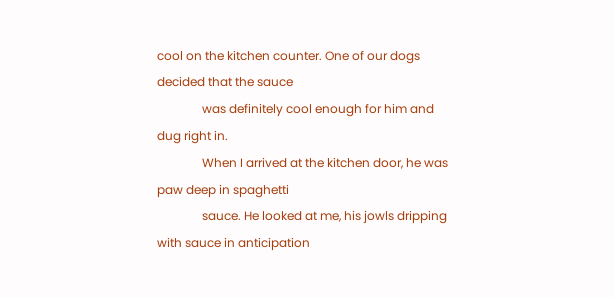cool on the kitchen counter. One of our dogs decided that the sauce
               was definitely cool enough for him and dug right in.
               When I arrived at the kitchen door, he was paw deep in spaghetti
               sauce. He looked at me, his jowls dripping with sauce in anticipation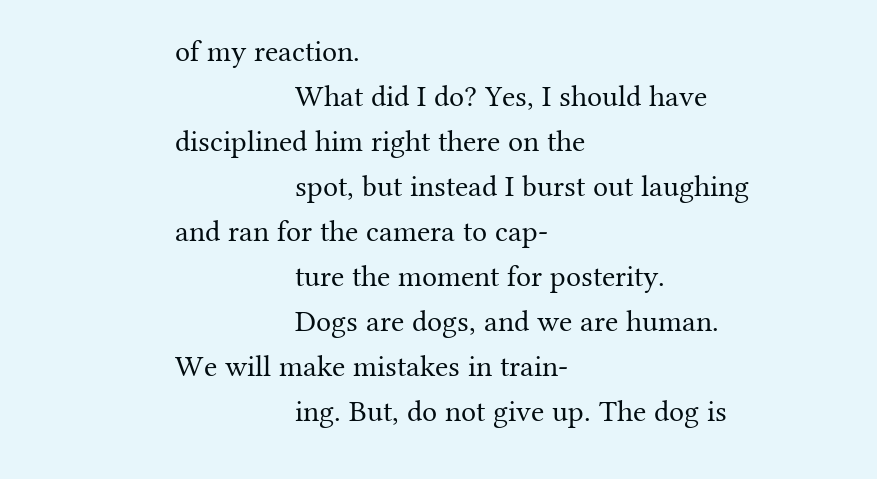of my reaction.
               What did I do? Yes, I should have disciplined him right there on the
               spot, but instead I burst out laughing and ran for the camera to cap-
               ture the moment for posterity.
               Dogs are dogs, and we are human. We will make mistakes in train-
               ing. But, do not give up. The dog is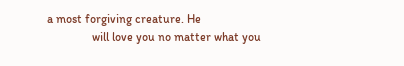a most forgiving creature. He
               will love you no matter what you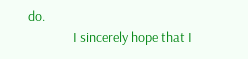do.
               I sincerely hope that I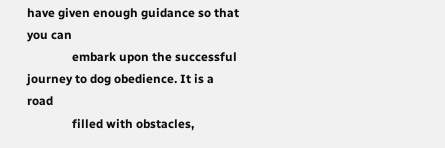have given enough guidance so that you can
               embark upon the successful journey to dog obedience. It is a road
               filled with obstacles,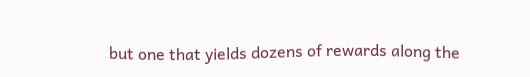but one that yields dozens of rewards along the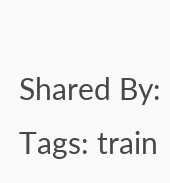Shared By:
Tags: train